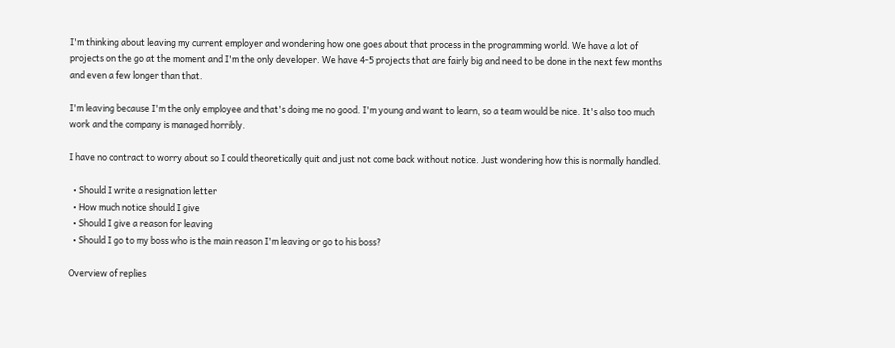I'm thinking about leaving my current employer and wondering how one goes about that process in the programming world. We have a lot of projects on the go at the moment and I'm the only developer. We have 4-5 projects that are fairly big and need to be done in the next few months and even a few longer than that.

I'm leaving because I'm the only employee and that's doing me no good. I'm young and want to learn, so a team would be nice. It's also too much work and the company is managed horribly.

I have no contract to worry about so I could theoretically quit and just not come back without notice. Just wondering how this is normally handled.

  • Should I write a resignation letter
  • How much notice should I give
  • Should I give a reason for leaving
  • Should I go to my boss who is the main reason I'm leaving or go to his boss?

Overview of replies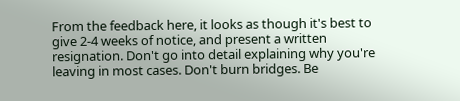From the feedback here, it looks as though it's best to give 2-4 weeks of notice, and present a written resignation. Don't go into detail explaining why you're leaving in most cases. Don't burn bridges. Be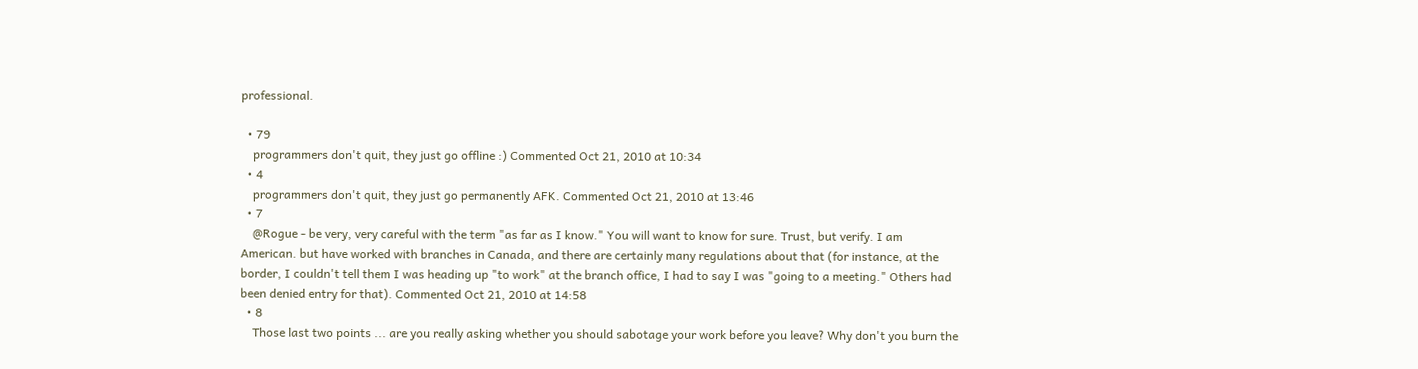professional.

  • 79
    programmers don't quit, they just go offline :) Commented Oct 21, 2010 at 10:34
  • 4
    programmers don't quit, they just go permanently AFK. Commented Oct 21, 2010 at 13:46
  • 7
    @Rogue - be very, very careful with the term "as far as I know." You will want to know for sure. Trust, but verify. I am American. but have worked with branches in Canada, and there are certainly many regulations about that (for instance, at the border, I couldn't tell them I was heading up "to work" at the branch office, I had to say I was "going to a meeting." Others had been denied entry for that). Commented Oct 21, 2010 at 14:58
  • 8
    Those last two points ... are you really asking whether you should sabotage your work before you leave? Why don't you burn the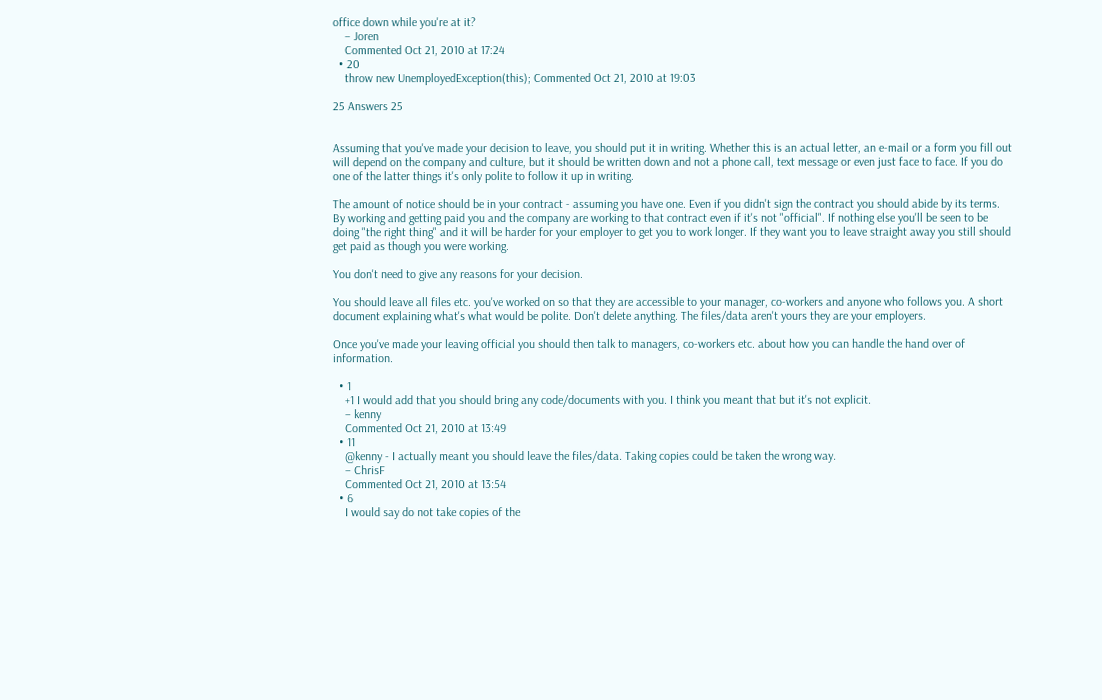office down while you're at it?
    – Joren
    Commented Oct 21, 2010 at 17:24
  • 20
    throw new UnemployedException(this); Commented Oct 21, 2010 at 19:03

25 Answers 25


Assuming that you've made your decision to leave, you should put it in writing. Whether this is an actual letter, an e-mail or a form you fill out will depend on the company and culture, but it should be written down and not a phone call, text message or even just face to face. If you do one of the latter things it's only polite to follow it up in writing.

The amount of notice should be in your contract - assuming you have one. Even if you didn't sign the contract you should abide by its terms. By working and getting paid you and the company are working to that contract even if it's not "official". If nothing else you'll be seen to be doing "the right thing" and it will be harder for your employer to get you to work longer. If they want you to leave straight away you still should get paid as though you were working.

You don't need to give any reasons for your decision.

You should leave all files etc. you've worked on so that they are accessible to your manager, co-workers and anyone who follows you. A short document explaining what's what would be polite. Don't delete anything. The files/data aren't yours they are your employers.

Once you've made your leaving official you should then talk to managers, co-workers etc. about how you can handle the hand over of information.

  • 1
    +1 I would add that you should bring any code/documents with you. I think you meant that but it's not explicit.
    – kenny
    Commented Oct 21, 2010 at 13:49
  • 11
    @kenny - I actually meant you should leave the files/data. Taking copies could be taken the wrong way.
    – ChrisF
    Commented Oct 21, 2010 at 13:54
  • 6
    I would say do not take copies of the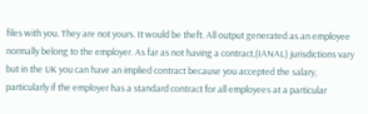files with you. They are not yours. It would be theft. All output generated as an employee normally belong to the employer. As far as not having a contract,(IANAL) jurisdictions vary but in the UK you can have an implied contract because you accepted the salary, particularly if the employer has a standard contract for all employees at a particular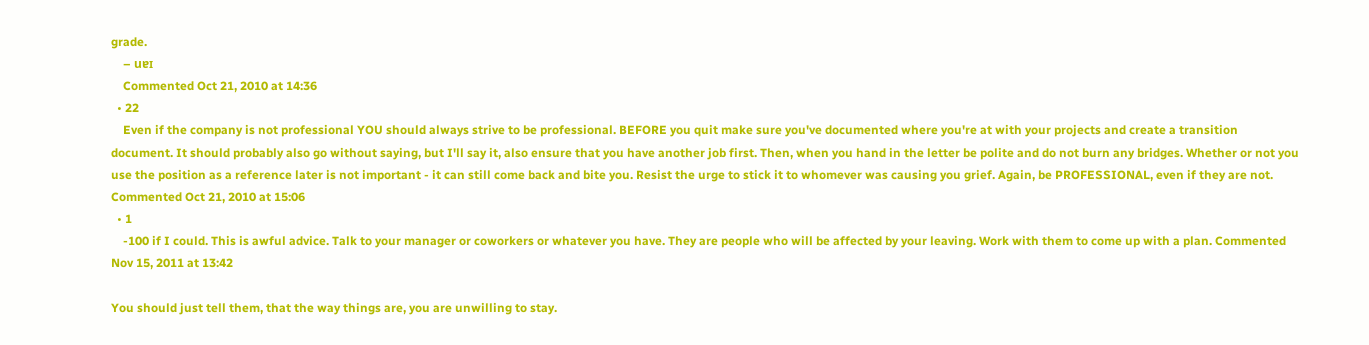grade.
    – uɐɪ
    Commented Oct 21, 2010 at 14:36
  • 22
    Even if the company is not professional YOU should always strive to be professional. BEFORE you quit make sure you've documented where you're at with your projects and create a transition document. It should probably also go without saying, but I'll say it, also ensure that you have another job first. Then, when you hand in the letter be polite and do not burn any bridges. Whether or not you use the position as a reference later is not important - it can still come back and bite you. Resist the urge to stick it to whomever was causing you grief. Again, be PROFESSIONAL, even if they are not. Commented Oct 21, 2010 at 15:06
  • 1
    -100 if I could. This is awful advice. Talk to your manager or coworkers or whatever you have. They are people who will be affected by your leaving. Work with them to come up with a plan. Commented Nov 15, 2011 at 13:42

You should just tell them, that the way things are, you are unwilling to stay.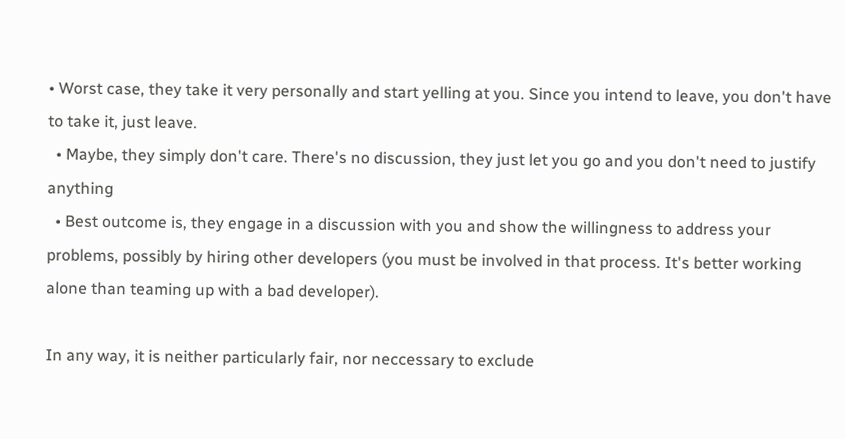• Worst case, they take it very personally and start yelling at you. Since you intend to leave, you don't have to take it, just leave.
  • Maybe, they simply don't care. There's no discussion, they just let you go and you don't need to justify anything
  • Best outcome is, they engage in a discussion with you and show the willingness to address your problems, possibly by hiring other developers (you must be involved in that process. It's better working alone than teaming up with a bad developer).

In any way, it is neither particularly fair, nor neccessary to exclude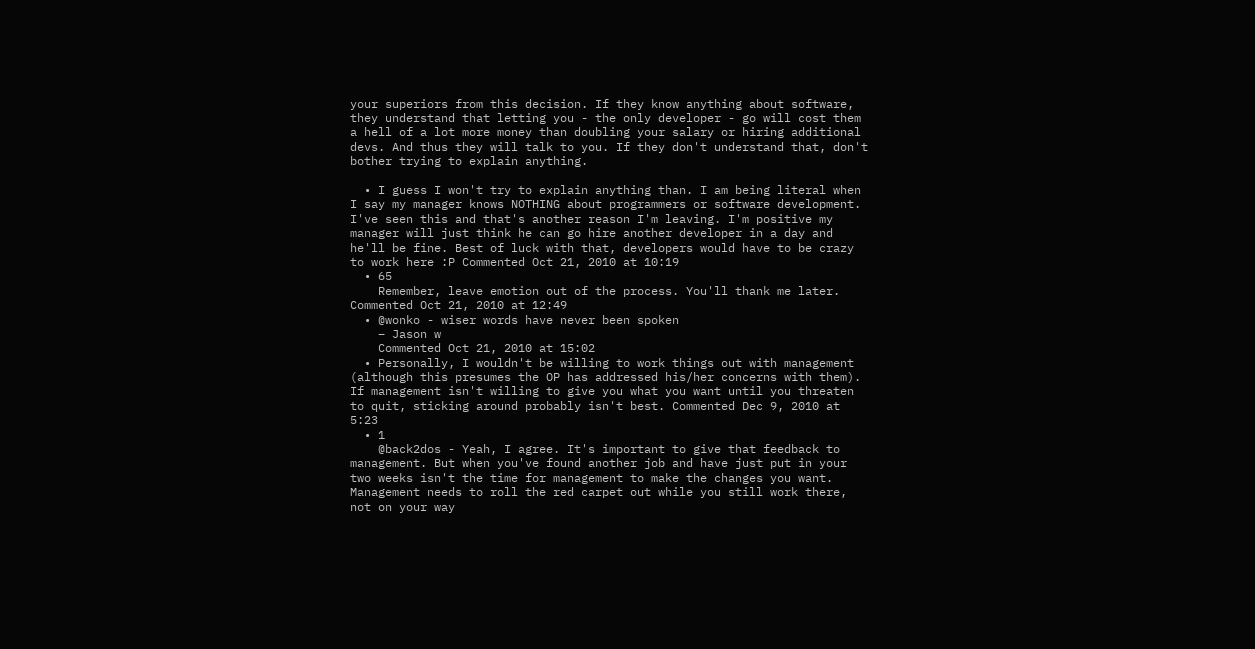your superiors from this decision. If they know anything about software, they understand that letting you - the only developer - go will cost them a hell of a lot more money than doubling your salary or hiring additional devs. And thus they will talk to you. If they don't understand that, don't bother trying to explain anything.

  • I guess I won't try to explain anything than. I am being literal when I say my manager knows NOTHING about programmers or software development. I've seen this and that's another reason I'm leaving. I'm positive my manager will just think he can go hire another developer in a day and he'll be fine. Best of luck with that, developers would have to be crazy to work here :P Commented Oct 21, 2010 at 10:19
  • 65
    Remember, leave emotion out of the process. You'll thank me later. Commented Oct 21, 2010 at 12:49
  • @wonko - wiser words have never been spoken
    – Jason w
    Commented Oct 21, 2010 at 15:02
  • Personally, I wouldn't be willing to work things out with management (although this presumes the OP has addressed his/her concerns with them). If management isn't willing to give you what you want until you threaten to quit, sticking around probably isn't best. Commented Dec 9, 2010 at 5:23
  • 1
    @back2dos - Yeah, I agree. It's important to give that feedback to management. But when you've found another job and have just put in your two weeks isn't the time for management to make the changes you want. Management needs to roll the red carpet out while you still work there, not on your way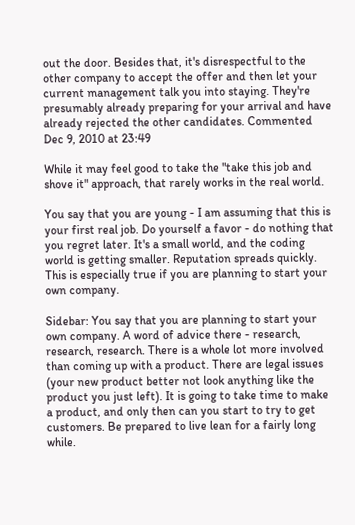out the door. Besides that, it's disrespectful to the other company to accept the offer and then let your current management talk you into staying. They're presumably already preparing for your arrival and have already rejected the other candidates. Commented Dec 9, 2010 at 23:49

While it may feel good to take the "take this job and shove it" approach, that rarely works in the real world.

You say that you are young - I am assuming that this is your first real job. Do yourself a favor - do nothing that you regret later. It's a small world, and the coding world is getting smaller. Reputation spreads quickly. This is especially true if you are planning to start your own company.

Sidebar: You say that you are planning to start your own company. A word of advice there - research, research, research. There is a whole lot more involved than coming up with a product. There are legal issues (your new product better not look anything like the product you just left). It is going to take time to make a product, and only then can you start to try to get customers. Be prepared to live lean for a fairly long while.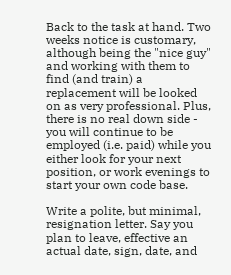Back to the task at hand. Two weeks notice is customary, although being the "nice guy" and working with them to find (and train) a replacement will be looked on as very professional. Plus, there is no real down side - you will continue to be employed (i.e. paid) while you either look for your next position, or work evenings to start your own code base.

Write a polite, but minimal, resignation letter. Say you plan to leave, effective an actual date, sign, date, and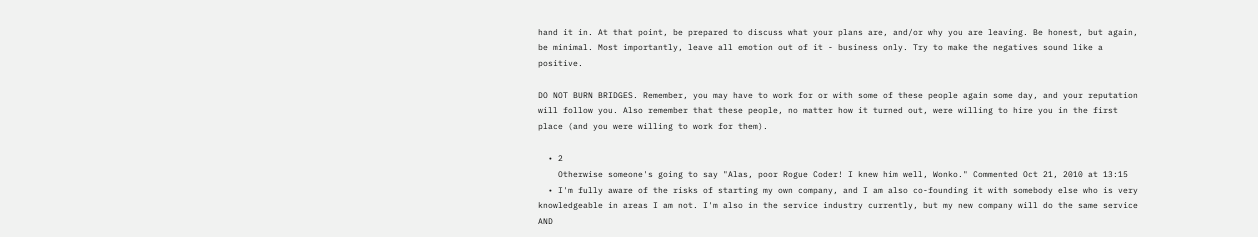hand it in. At that point, be prepared to discuss what your plans are, and/or why you are leaving. Be honest, but again, be minimal. Most importantly, leave all emotion out of it - business only. Try to make the negatives sound like a positive.

DO NOT BURN BRIDGES. Remember, you may have to work for or with some of these people again some day, and your reputation will follow you. Also remember that these people, no matter how it turned out, were willing to hire you in the first place (and you were willing to work for them).

  • 2
    Otherwise someone's going to say "Alas, poor Rogue Coder! I knew him well, Wonko." Commented Oct 21, 2010 at 13:15
  • I'm fully aware of the risks of starting my own company, and I am also co-founding it with somebody else who is very knowledgeable in areas I am not. I'm also in the service industry currently, but my new company will do the same service AND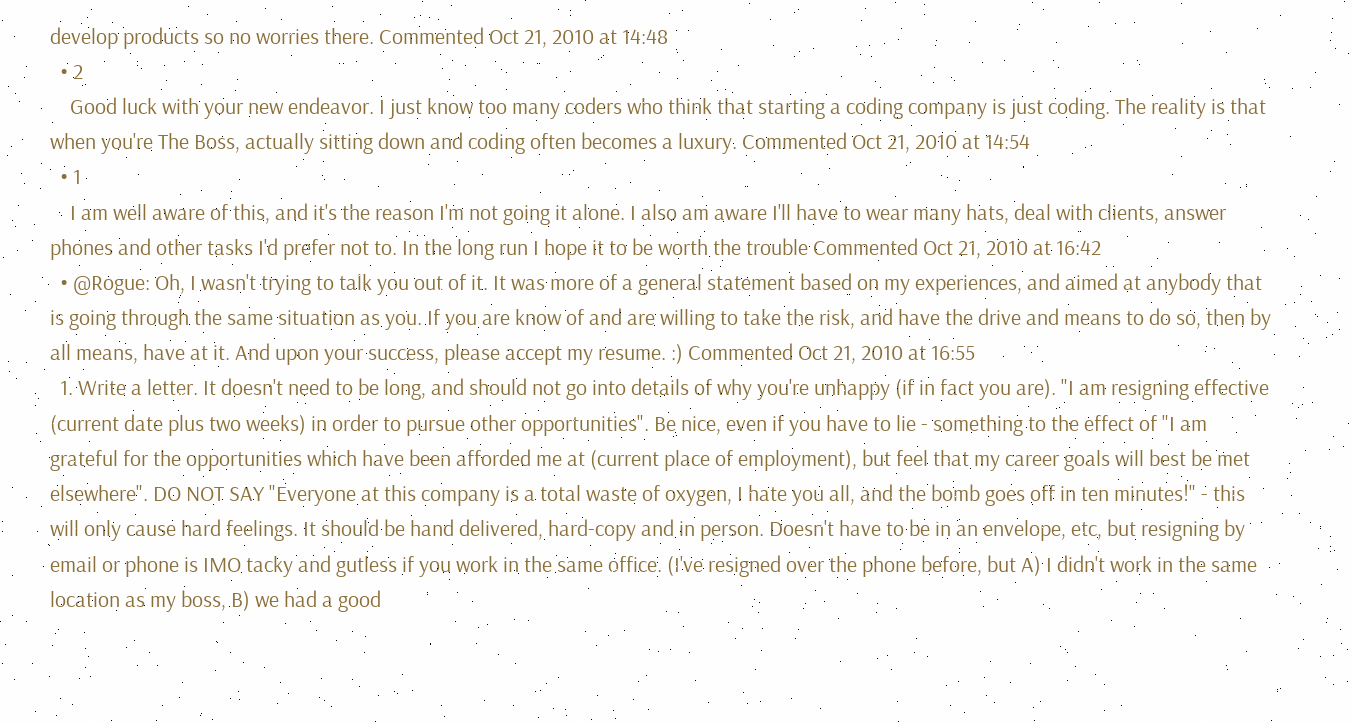develop products so no worries there. Commented Oct 21, 2010 at 14:48
  • 2
    Good luck with your new endeavor. I just know too many coders who think that starting a coding company is just coding. The reality is that when you're The Boss, actually sitting down and coding often becomes a luxury. Commented Oct 21, 2010 at 14:54
  • 1
    I am well aware of this, and it's the reason I'm not going it alone. I also am aware I'll have to wear many hats, deal with clients, answer phones and other tasks I'd prefer not to. In the long run I hope it to be worth the trouble Commented Oct 21, 2010 at 16:42
  • @Rogue: Oh, I wasn't trying to talk you out of it. It was more of a general statement based on my experiences, and aimed at anybody that is going through the same situation as you. If you are know of and are willing to take the risk, and have the drive and means to do so, then by all means, have at it. And upon your success, please accept my resume. :) Commented Oct 21, 2010 at 16:55
  1. Write a letter. It doesn't need to be long, and should not go into details of why you're unhappy (if in fact you are). "I am resigning effective (current date plus two weeks) in order to pursue other opportunities". Be nice, even if you have to lie - something to the effect of "I am grateful for the opportunities which have been afforded me at (current place of employment), but feel that my career goals will best be met elsewhere". DO NOT SAY "Everyone at this company is a total waste of oxygen, I hate you all, and the bomb goes off in ten minutes!" - this will only cause hard feelings. It should be hand delivered, hard-copy and in person. Doesn't have to be in an envelope, etc, but resigning by email or phone is IMO tacky and gutless if you work in the same office. (I've resigned over the phone before, but A) I didn't work in the same location as my boss, B) we had a good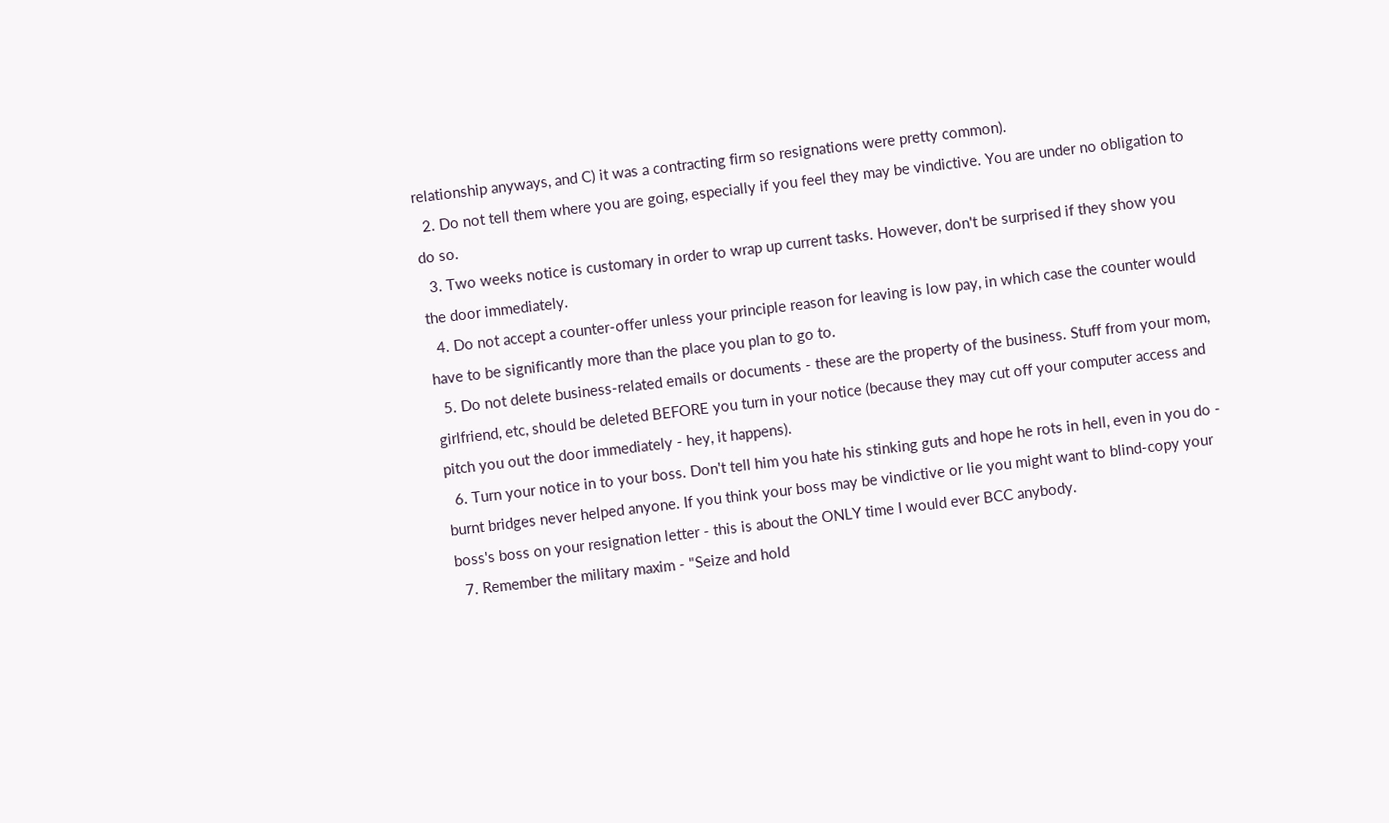relationship anyways, and C) it was a contracting firm so resignations were pretty common).
  2. Do not tell them where you are going, especially if you feel they may be vindictive. You are under no obligation to do so.
  3. Two weeks notice is customary in order to wrap up current tasks. However, don't be surprised if they show you the door immediately.
  4. Do not accept a counter-offer unless your principle reason for leaving is low pay, in which case the counter would have to be significantly more than the place you plan to go to.
  5. Do not delete business-related emails or documents - these are the property of the business. Stuff from your mom, girlfriend, etc, should be deleted BEFORE you turn in your notice (because they may cut off your computer access and pitch you out the door immediately - hey, it happens).
  6. Turn your notice in to your boss. Don't tell him you hate his stinking guts and hope he rots in hell, even in you do - burnt bridges never helped anyone. If you think your boss may be vindictive or lie you might want to blind-copy your boss's boss on your resignation letter - this is about the ONLY time I would ever BCC anybody.
  7. Remember the military maxim - "Seize and hold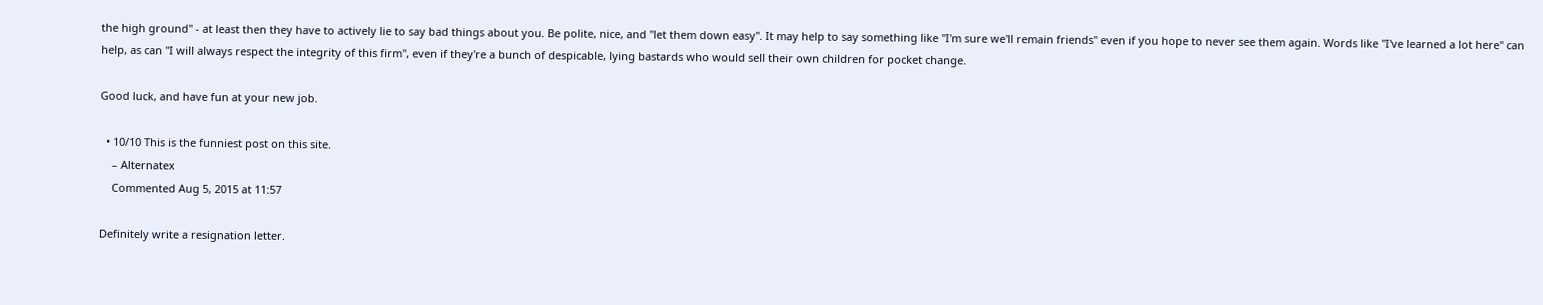the high ground" - at least then they have to actively lie to say bad things about you. Be polite, nice, and "let them down easy". It may help to say something like "I'm sure we'll remain friends" even if you hope to never see them again. Words like "I've learned a lot here" can help, as can "I will always respect the integrity of this firm", even if they're a bunch of despicable, lying bastards who would sell their own children for pocket change.

Good luck, and have fun at your new job.

  • 10/10 This is the funniest post on this site.
    – Alternatex
    Commented Aug 5, 2015 at 11:57

Definitely write a resignation letter.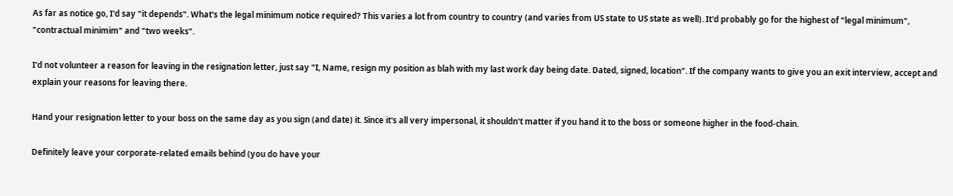As far as notice go, I'd say "it depends". What's the legal minimum notice required? This varies a lot from country to country (and varies from US state to US state as well). It'd probably go for the highest of "legal minimum", "contractual minimim" and "two weeks".

I'd not volunteer a reason for leaving in the resignation letter, just say "I, Name, resign my position as blah with my last work day being date. Dated, signed, location". If the company wants to give you an exit interview, accept and explain your reasons for leaving there.

Hand your resignation letter to your boss on the same day as you sign (and date) it. Since it's all very impersonal, it shouldn't matter if you hand it to the boss or someone higher in the food-chain.

Definitely leave your corporate-related emails behind (you do have your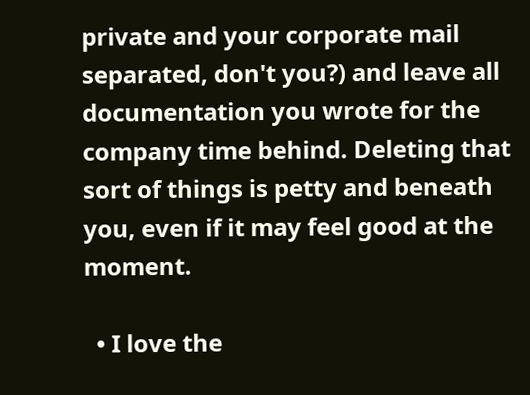private and your corporate mail separated, don't you?) and leave all documentation you wrote for the company time behind. Deleting that sort of things is petty and beneath you, even if it may feel good at the moment.

  • I love the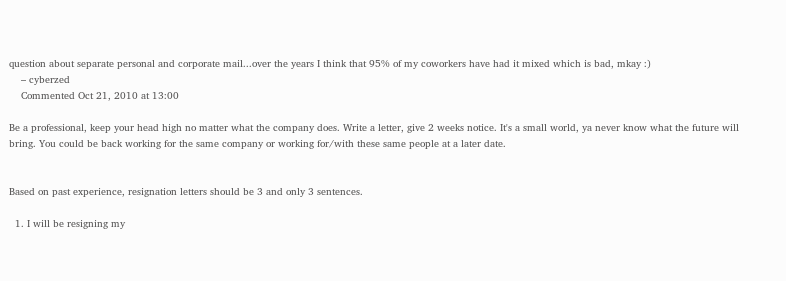question about separate personal and corporate mail...over the years I think that 95% of my coworkers have had it mixed which is bad, mkay :)
    – cyberzed
    Commented Oct 21, 2010 at 13:00

Be a professional, keep your head high no matter what the company does. Write a letter, give 2 weeks notice. It's a small world, ya never know what the future will bring. You could be back working for the same company or working for/with these same people at a later date.


Based on past experience, resignation letters should be 3 and only 3 sentences.

  1. I will be resigning my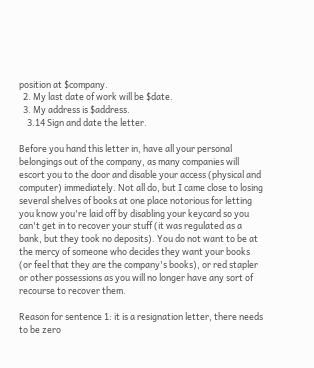position at $company.
  2. My last date of work will be $date.
  3. My address is $address.
    3.14 Sign and date the letter.

Before you hand this letter in, have all your personal belongings out of the company, as many companies will escort you to the door and disable your access (physical and computer) immediately. Not all do, but I came close to losing several shelves of books at one place notorious for letting you know you're laid off by disabling your keycard so you can't get in to recover your stuff (it was regulated as a bank, but they took no deposits). You do not want to be at the mercy of someone who decides they want your books (or feel that they are the company's books), or red stapler or other possessions as you will no longer have any sort of recourse to recover them.

Reason for sentence 1: it is a resignation letter, there needs to be zero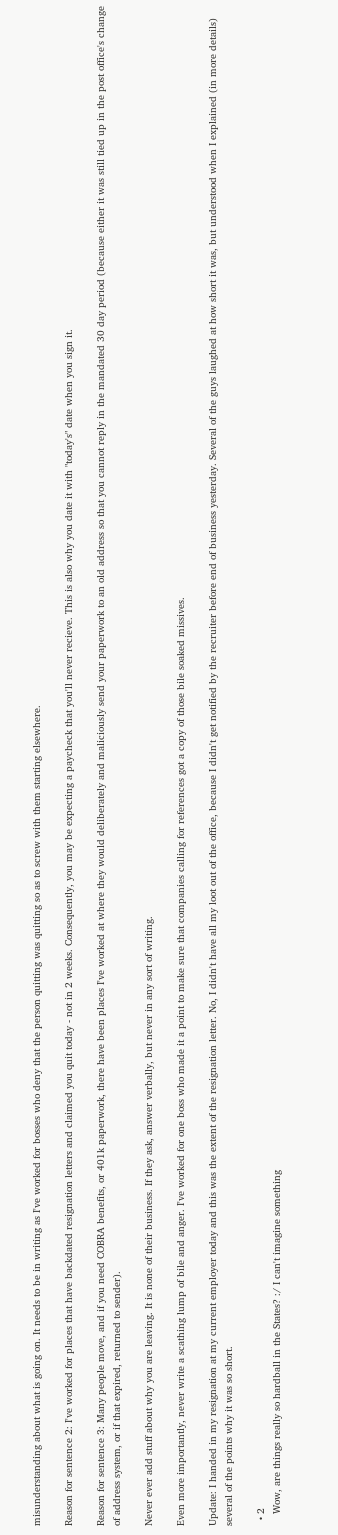misunderstanding about what is going on. It needs to be in writing as I've worked for bosses who deny that the person quitting was quitting so as to screw with them starting elsewhere.

Reason for sentence 2: I've worked for places that have backdated resignation letters and claimed you quit today - not in 2 weeks. Consequently, you may be expecting a paycheck that you'll never recieve. This is also why you date it with "today's" date when you sign it.

Reason for sentence 3: Many people move, and if you need COBRA benefits, or 401k paperwork, there have been places I've worked at where they would deliberately and maliciously send your paperwork to an old address so that you cannot reply in the mandated 30 day period (because either it was still tied up in the post office's change of address system, or if that expired, returned to sender).

Never ever add stuff about why you are leaving. It is none of their business. If they ask, answer verbally, but never in any sort of writing.

Even more importantly, never write a scathing lump of bile and anger. I've worked for one boss who made it a point to make sure that companies calling for references got a copy of those bile soaked missives.

Update: I handed in my resignation at my current employer today and this was the extent of the resignation letter. No, I didn't have all my loot out of the office, because I didn't get notified by the recruiter before end of business yesterday. Several of the guys laughed at how short it was, but understood when I explained (in more details) several of the points why it was so short.

  • 2
    Wow, are things really so hardball in the States? :/ I can't imagine something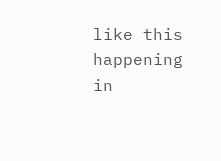like this happening in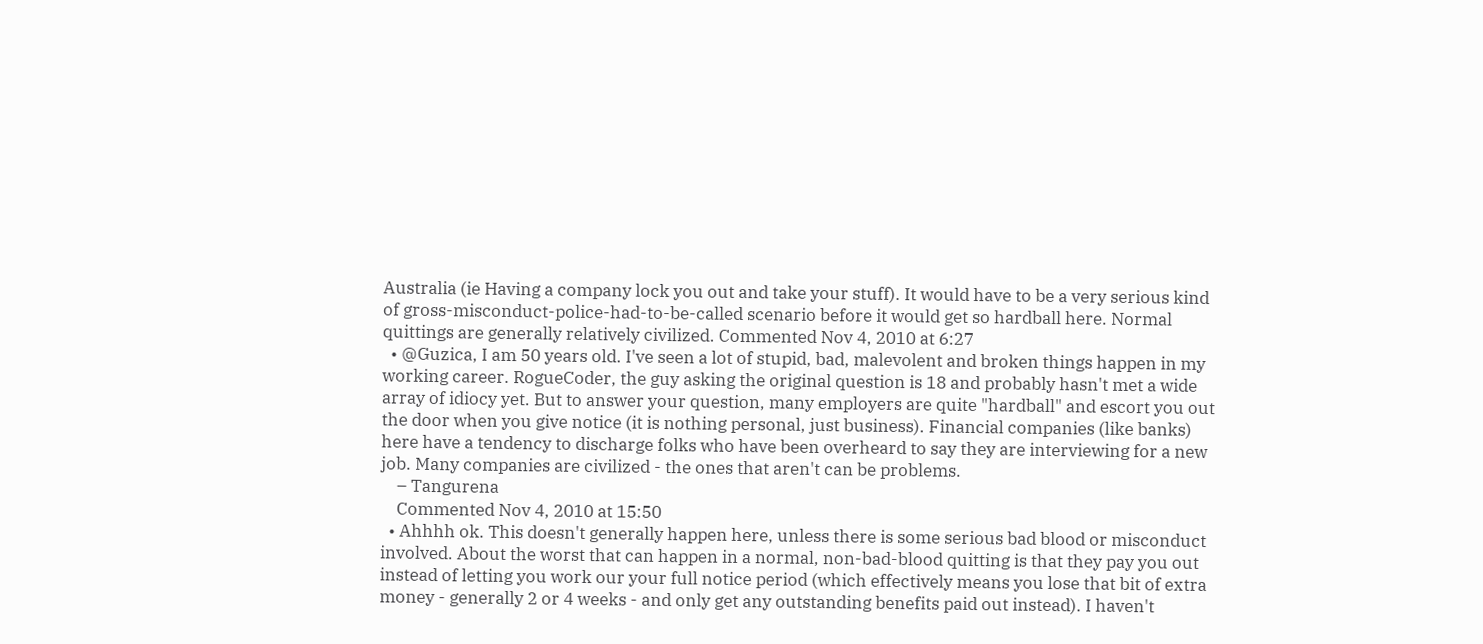Australia (ie Having a company lock you out and take your stuff). It would have to be a very serious kind of gross-misconduct-police-had-to-be-called scenario before it would get so hardball here. Normal quittings are generally relatively civilized. Commented Nov 4, 2010 at 6:27
  • @Guzica, I am 50 years old. I've seen a lot of stupid, bad, malevolent and broken things happen in my working career. RogueCoder, the guy asking the original question is 18 and probably hasn't met a wide array of idiocy yet. But to answer your question, many employers are quite "hardball" and escort you out the door when you give notice (it is nothing personal, just business). Financial companies (like banks) here have a tendency to discharge folks who have been overheard to say they are interviewing for a new job. Many companies are civilized - the ones that aren't can be problems.
    – Tangurena
    Commented Nov 4, 2010 at 15:50
  • Ahhhh ok. This doesn't generally happen here, unless there is some serious bad blood or misconduct involved. About the worst that can happen in a normal, non-bad-blood quitting is that they pay you out instead of letting you work our your full notice period (which effectively means you lose that bit of extra money - generally 2 or 4 weeks - and only get any outstanding benefits paid out instead). I haven't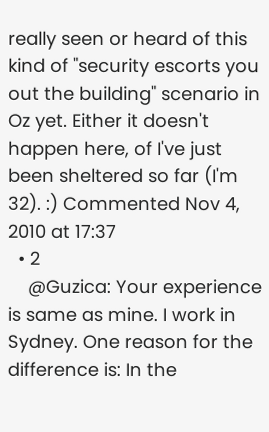really seen or heard of this kind of "security escorts you out the building" scenario in Oz yet. Either it doesn't happen here, of I've just been sheltered so far (I'm 32). :) Commented Nov 4, 2010 at 17:37
  • 2
    @Guzica: Your experience is same as mine. I work in Sydney. One reason for the difference is: In the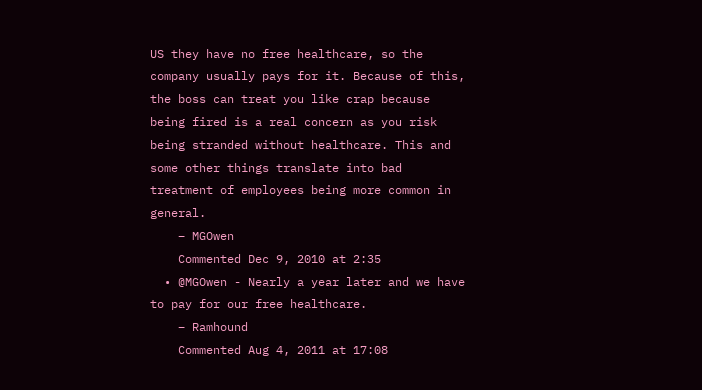US they have no free healthcare, so the company usually pays for it. Because of this, the boss can treat you like crap because being fired is a real concern as you risk being stranded without healthcare. This and some other things translate into bad treatment of employees being more common in general.
    – MGOwen
    Commented Dec 9, 2010 at 2:35
  • @MGOwen - Nearly a year later and we have to pay for our free healthcare.
    – Ramhound
    Commented Aug 4, 2011 at 17:08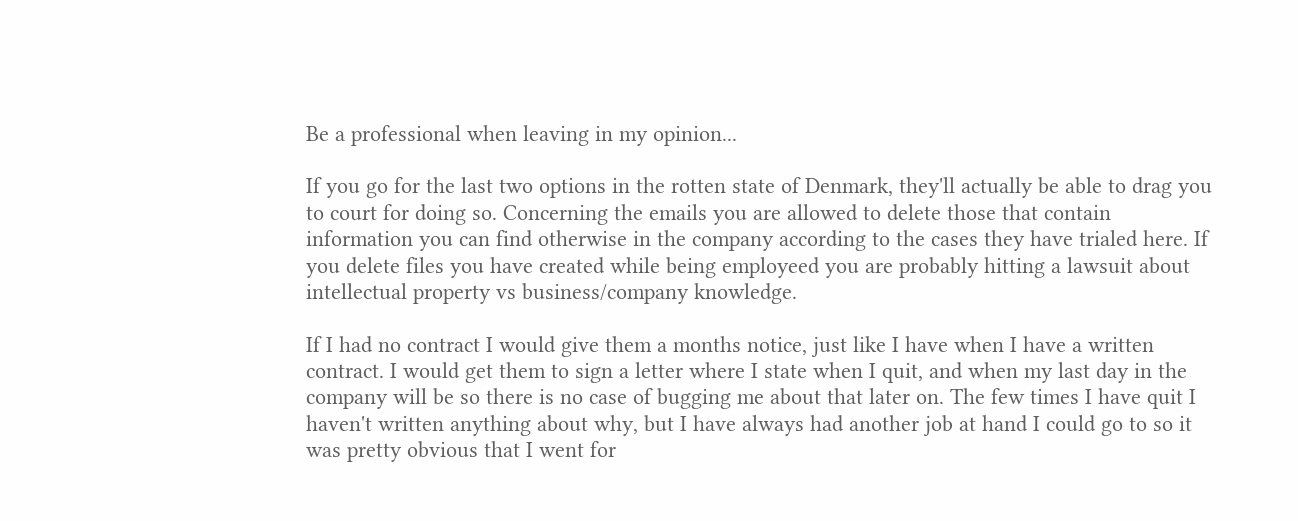Be a professional when leaving in my opinion...

If you go for the last two options in the rotten state of Denmark, they'll actually be able to drag you to court for doing so. Concerning the emails you are allowed to delete those that contain information you can find otherwise in the company according to the cases they have trialed here. If you delete files you have created while being employeed you are probably hitting a lawsuit about intellectual property vs business/company knowledge.

If I had no contract I would give them a months notice, just like I have when I have a written contract. I would get them to sign a letter where I state when I quit, and when my last day in the company will be so there is no case of bugging me about that later on. The few times I have quit I haven't written anything about why, but I have always had another job at hand I could go to so it was pretty obvious that I went for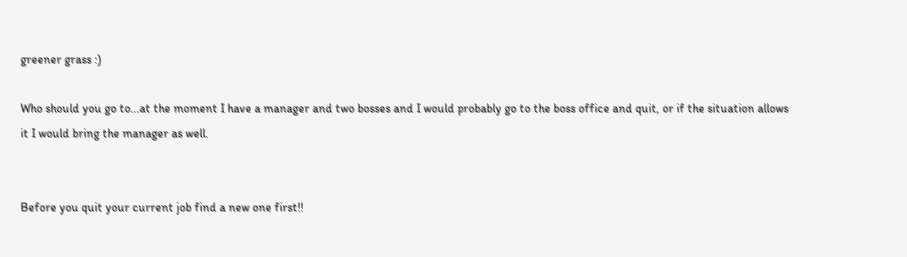greener grass :)

Who should you go to...at the moment I have a manager and two bosses and I would probably go to the boss office and quit, or if the situation allows it I would bring the manager as well.


Before you quit your current job find a new one first!!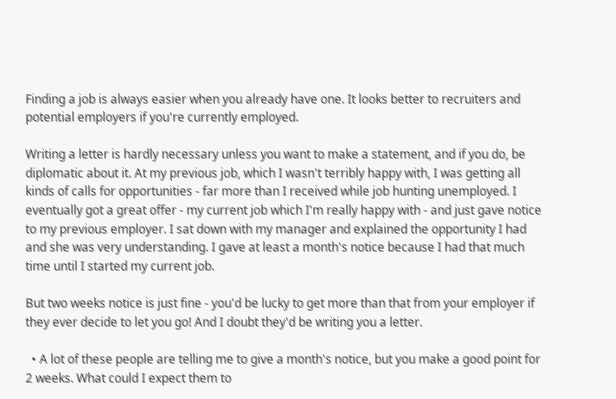Finding a job is always easier when you already have one. It looks better to recruiters and potential employers if you're currently employed.

Writing a letter is hardly necessary unless you want to make a statement, and if you do, be diplomatic about it. At my previous job, which I wasn't terribly happy with, I was getting all kinds of calls for opportunities - far more than I received while job hunting unemployed. I eventually got a great offer - my current job which I'm really happy with - and just gave notice to my previous employer. I sat down with my manager and explained the opportunity I had and she was very understanding. I gave at least a month's notice because I had that much time until I started my current job.

But two weeks notice is just fine - you'd be lucky to get more than that from your employer if they ever decide to let you go! And I doubt they'd be writing you a letter.

  • A lot of these people are telling me to give a month's notice, but you make a good point for 2 weeks. What could I expect them to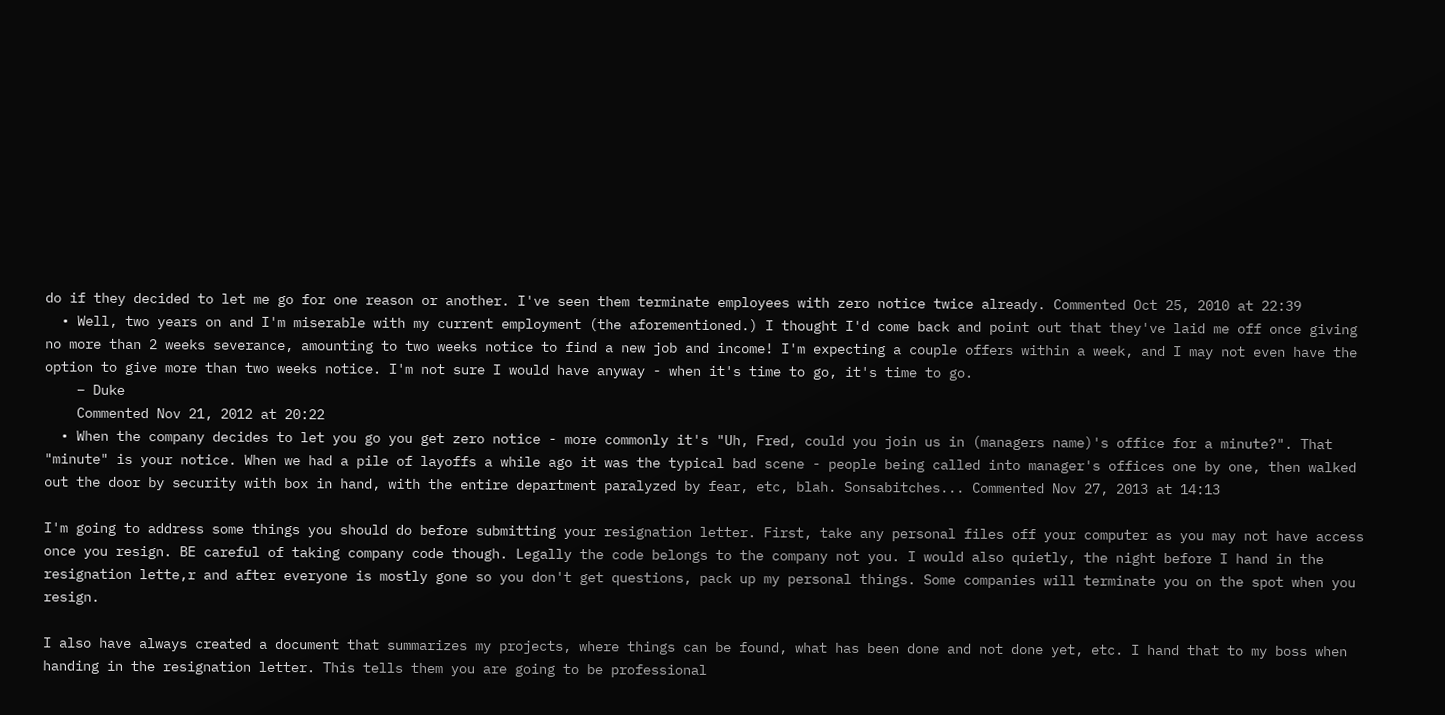do if they decided to let me go for one reason or another. I've seen them terminate employees with zero notice twice already. Commented Oct 25, 2010 at 22:39
  • Well, two years on and I'm miserable with my current employment (the aforementioned.) I thought I'd come back and point out that they've laid me off once giving no more than 2 weeks severance, amounting to two weeks notice to find a new job and income! I'm expecting a couple offers within a week, and I may not even have the option to give more than two weeks notice. I'm not sure I would have anyway - when it's time to go, it's time to go.
    – Duke
    Commented Nov 21, 2012 at 20:22
  • When the company decides to let you go you get zero notice - more commonly it's "Uh, Fred, could you join us in (managers name)'s office for a minute?". That "minute" is your notice. When we had a pile of layoffs a while ago it was the typical bad scene - people being called into manager's offices one by one, then walked out the door by security with box in hand, with the entire department paralyzed by fear, etc, blah. Sonsabitches... Commented Nov 27, 2013 at 14:13

I'm going to address some things you should do before submitting your resignation letter. First, take any personal files off your computer as you may not have access once you resign. BE careful of taking company code though. Legally the code belongs to the company not you. I would also quietly, the night before I hand in the resignation lette,r and after everyone is mostly gone so you don't get questions, pack up my personal things. Some companies will terminate you on the spot when you resign.

I also have always created a document that summarizes my projects, where things can be found, what has been done and not done yet, etc. I hand that to my boss when handing in the resignation letter. This tells them you are going to be professional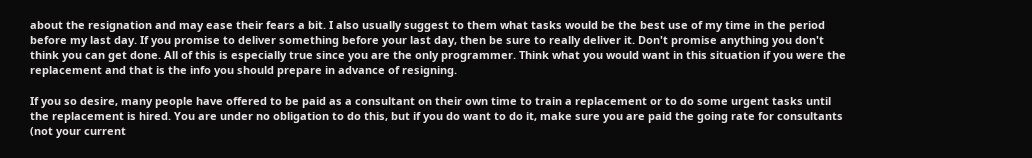about the resignation and may ease their fears a bit. I also usually suggest to them what tasks would be the best use of my time in the period before my last day. If you promise to deliver something before your last day, then be sure to really deliver it. Don't promise anything you don't think you can get done. All of this is especially true since you are the only programmer. Think what you would want in this situation if you were the replacement and that is the info you should prepare in advance of resigning.

If you so desire, many people have offered to be paid as a consultant on their own time to train a replacement or to do some urgent tasks until the replacement is hired. You are under no obligation to do this, but if you do want to do it, make sure you are paid the going rate for consultants (not your current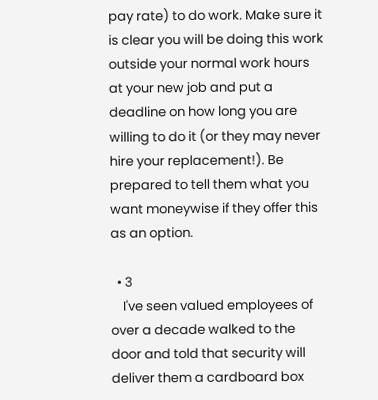pay rate) to do work. Make sure it is clear you will be doing this work outside your normal work hours at your new job and put a deadline on how long you are willing to do it (or they may never hire your replacement!). Be prepared to tell them what you want moneywise if they offer this as an option.

  • 3
    I've seen valued employees of over a decade walked to the door and told that security will deliver them a cardboard box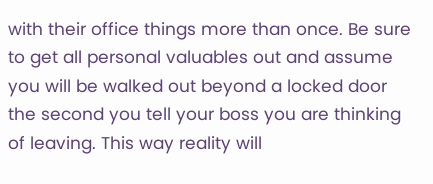with their office things more than once. Be sure to get all personal valuables out and assume you will be walked out beyond a locked door the second you tell your boss you are thinking of leaving. This way reality will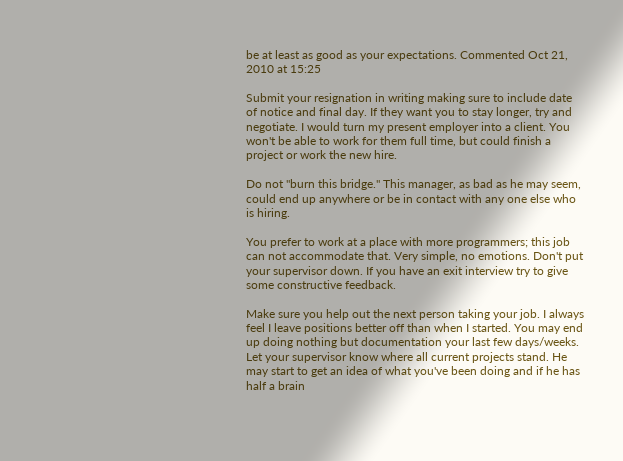be at least as good as your expectations. Commented Oct 21, 2010 at 15:25

Submit your resignation in writing making sure to include date of notice and final day. If they want you to stay longer, try and negotiate. I would turn my present employer into a client. You won't be able to work for them full time, but could finish a project or work the new hire.

Do not "burn this bridge." This manager, as bad as he may seem, could end up anywhere or be in contact with any one else who is hiring.

You prefer to work at a place with more programmers; this job can not accommodate that. Very simple, no emotions. Don't put your supervisor down. If you have an exit interview try to give some constructive feedback.

Make sure you help out the next person taking your job. I always feel I leave positions better off than when I started. You may end up doing nothing but documentation your last few days/weeks. Let your supervisor know where all current projects stand. He may start to get an idea of what you've been doing and if he has half a brain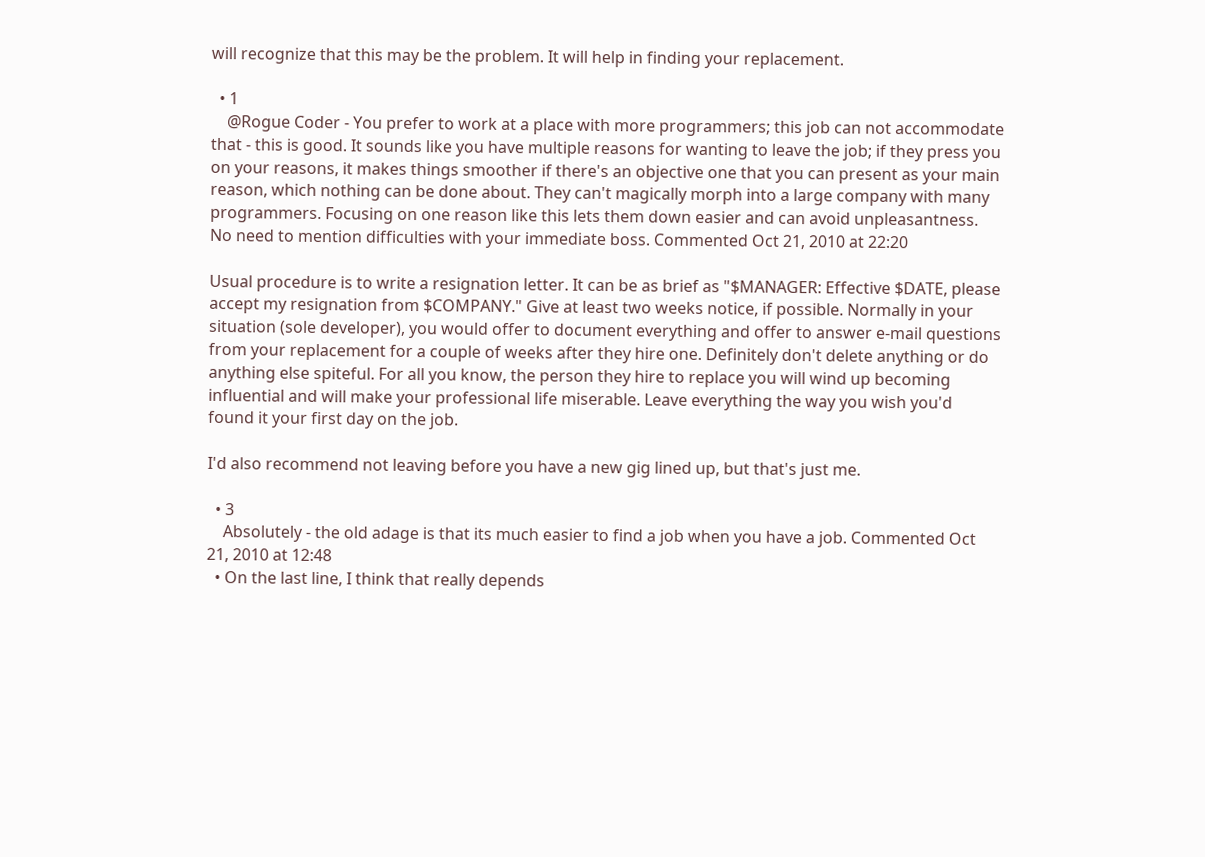will recognize that this may be the problem. It will help in finding your replacement.

  • 1
    @Rogue Coder - You prefer to work at a place with more programmers; this job can not accommodate that - this is good. It sounds like you have multiple reasons for wanting to leave the job; if they press you on your reasons, it makes things smoother if there's an objective one that you can present as your main reason, which nothing can be done about. They can't magically morph into a large company with many programmers. Focusing on one reason like this lets them down easier and can avoid unpleasantness. No need to mention difficulties with your immediate boss. Commented Oct 21, 2010 at 22:20

Usual procedure is to write a resignation letter. It can be as brief as "$MANAGER: Effective $DATE, please accept my resignation from $COMPANY." Give at least two weeks notice, if possible. Normally in your situation (sole developer), you would offer to document everything and offer to answer e-mail questions from your replacement for a couple of weeks after they hire one. Definitely don't delete anything or do anything else spiteful. For all you know, the person they hire to replace you will wind up becoming influential and will make your professional life miserable. Leave everything the way you wish you'd found it your first day on the job.

I'd also recommend not leaving before you have a new gig lined up, but that's just me.

  • 3
    Absolutely - the old adage is that its much easier to find a job when you have a job. Commented Oct 21, 2010 at 12:48
  • On the last line, I think that really depends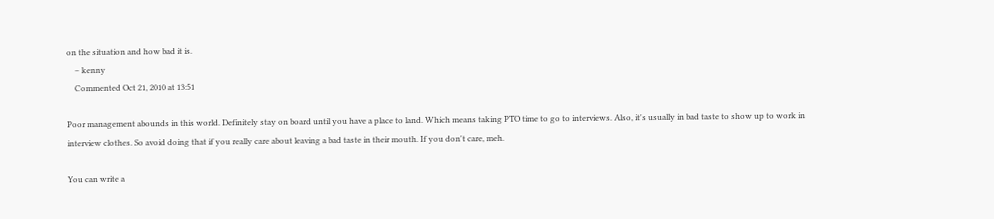on the situation and how bad it is.
    – kenny
    Commented Oct 21, 2010 at 13:51

Poor management abounds in this world. Definitely stay on board until you have a place to land. Which means taking PTO time to go to interviews. Also, it's usually in bad taste to show up to work in interview clothes. So avoid doing that if you really care about leaving a bad taste in their mouth. If you don't care, meh.

You can write a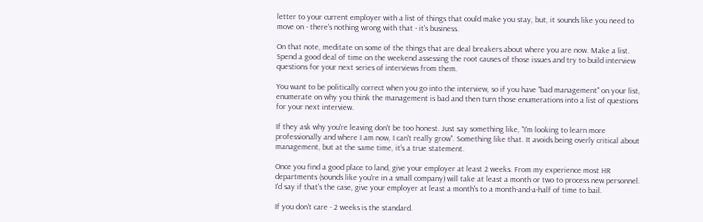letter to your current employer with a list of things that could make you stay, but, it sounds like you need to move on - there's nothing wrong with that - it's business.

On that note, meditate on some of the things that are deal breakers about where you are now. Make a list. Spend a good deal of time on the weekend assessing the root causes of those issues and try to build interview questions for your next series of interviews from them.

You want to be politically correct when you go into the interview, so if you have "bad management" on your list, enumerate on why you think the management is bad and then turn those enumerations into a list of questions for your next interview.

If they ask why you're leaving don't be too honest. Just say something like, "I'm looking to learn more professionally and where I am now, I can't really grow". Something like that. It avoids being overly critical about management, but at the same time, it's a true statement.

Once you find a good place to land, give your employer at least 2 weeks. From my experience most HR departments (sounds like you're in a small company) will take at least a month or two to process new personnel. I'd say if that's the case, give your employer at least a month's to a month-and-a-half of time to bail.

If you don't care - 2 weeks is the standard.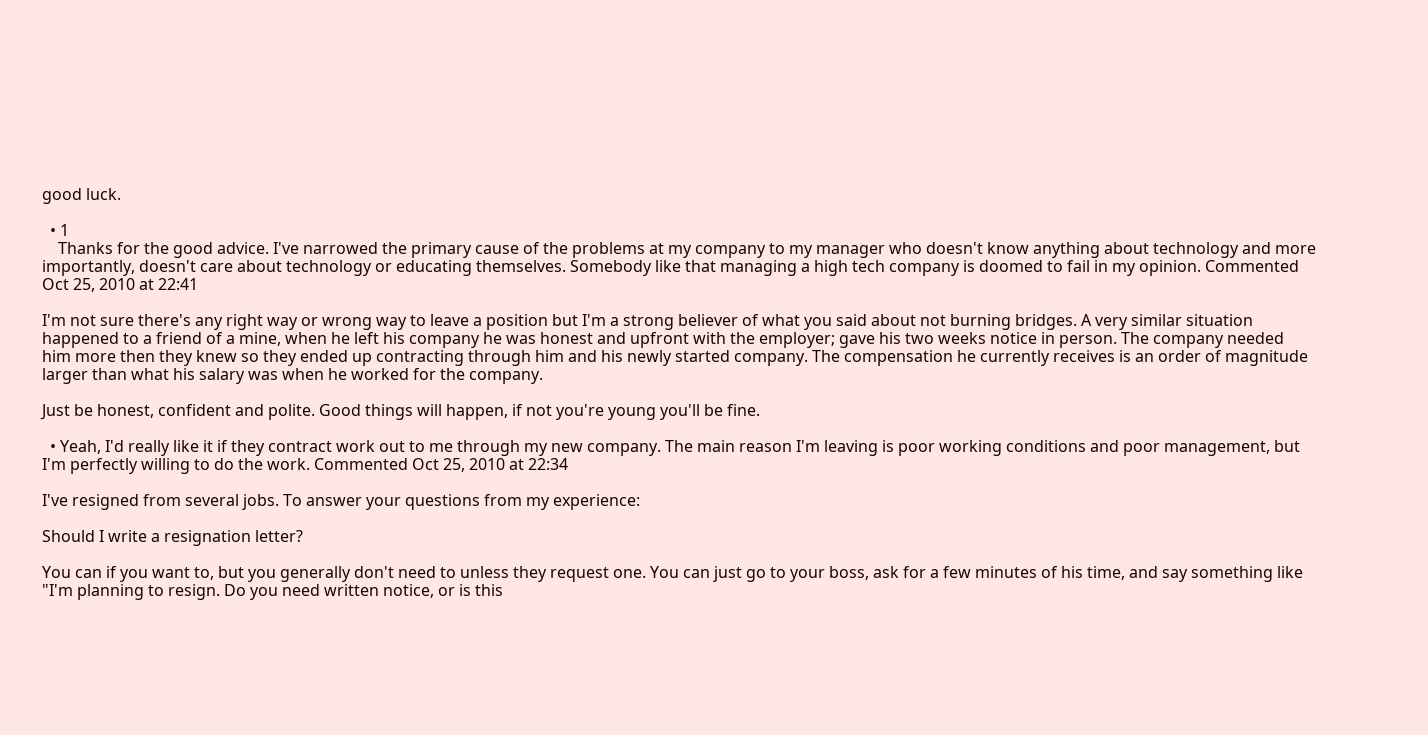good luck.

  • 1
    Thanks for the good advice. I've narrowed the primary cause of the problems at my company to my manager who doesn't know anything about technology and more importantly, doesn't care about technology or educating themselves. Somebody like that managing a high tech company is doomed to fail in my opinion. Commented Oct 25, 2010 at 22:41

I'm not sure there's any right way or wrong way to leave a position but I'm a strong believer of what you said about not burning bridges. A very similar situation happened to a friend of a mine, when he left his company he was honest and upfront with the employer; gave his two weeks notice in person. The company needed him more then they knew so they ended up contracting through him and his newly started company. The compensation he currently receives is an order of magnitude larger than what his salary was when he worked for the company.

Just be honest, confident and polite. Good things will happen, if not you're young you'll be fine.

  • Yeah, I'd really like it if they contract work out to me through my new company. The main reason I'm leaving is poor working conditions and poor management, but I'm perfectly willing to do the work. Commented Oct 25, 2010 at 22:34

I've resigned from several jobs. To answer your questions from my experience:

Should I write a resignation letter?

You can if you want to, but you generally don't need to unless they request one. You can just go to your boss, ask for a few minutes of his time, and say something like "I'm planning to resign. Do you need written notice, or is this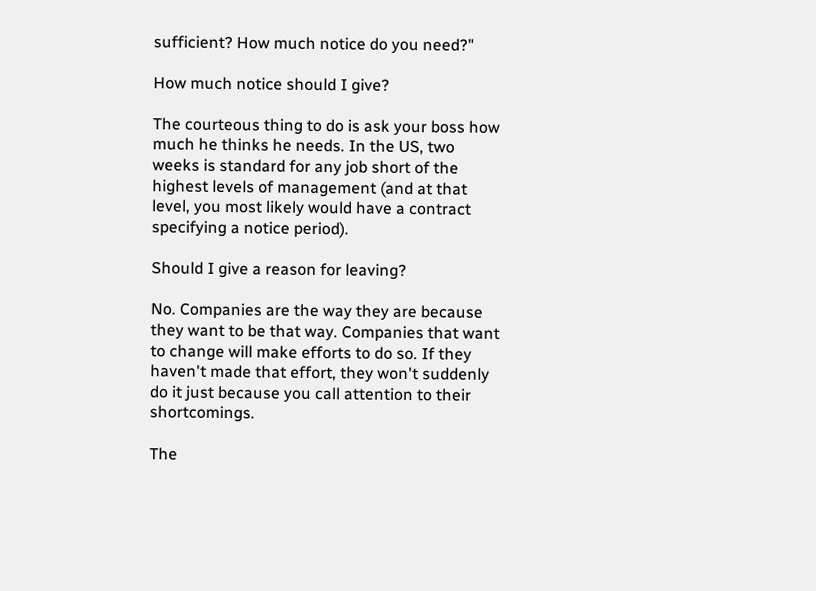sufficient? How much notice do you need?"

How much notice should I give?

The courteous thing to do is ask your boss how much he thinks he needs. In the US, two weeks is standard for any job short of the highest levels of management (and at that level, you most likely would have a contract specifying a notice period).

Should I give a reason for leaving?

No. Companies are the way they are because they want to be that way. Companies that want to change will make efforts to do so. If they haven't made that effort, they won't suddenly do it just because you call attention to their shortcomings.

The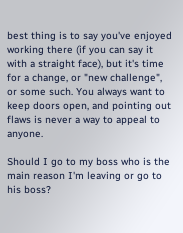best thing is to say you've enjoyed working there (if you can say it with a straight face), but it's time for a change, or "new challenge", or some such. You always want to keep doors open, and pointing out flaws is never a way to appeal to anyone.

Should I go to my boss who is the main reason I'm leaving or go to his boss?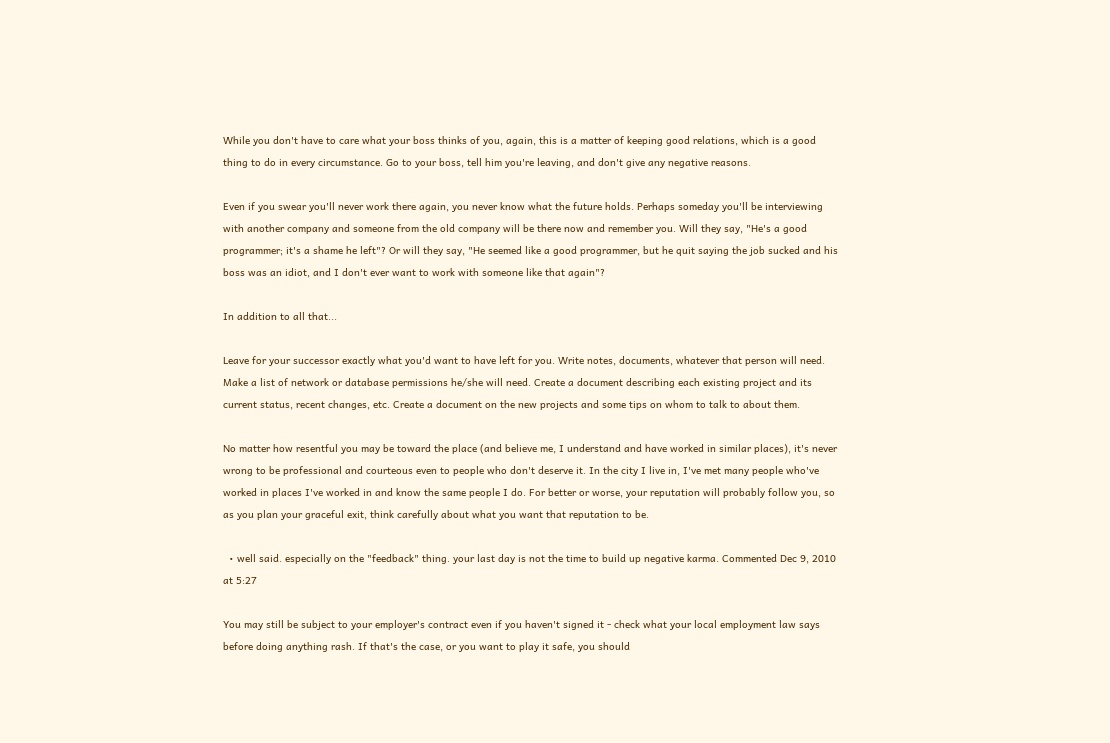While you don't have to care what your boss thinks of you, again, this is a matter of keeping good relations, which is a good thing to do in every circumstance. Go to your boss, tell him you're leaving, and don't give any negative reasons.

Even if you swear you'll never work there again, you never know what the future holds. Perhaps someday you'll be interviewing with another company and someone from the old company will be there now and remember you. Will they say, "He's a good programmer; it's a shame he left"? Or will they say, "He seemed like a good programmer, but he quit saying the job sucked and his boss was an idiot, and I don't ever want to work with someone like that again"?

In addition to all that...

Leave for your successor exactly what you'd want to have left for you. Write notes, documents, whatever that person will need. Make a list of network or database permissions he/she will need. Create a document describing each existing project and its current status, recent changes, etc. Create a document on the new projects and some tips on whom to talk to about them.

No matter how resentful you may be toward the place (and believe me, I understand and have worked in similar places), it's never wrong to be professional and courteous even to people who don't deserve it. In the city I live in, I've met many people who've worked in places I've worked in and know the same people I do. For better or worse, your reputation will probably follow you, so as you plan your graceful exit, think carefully about what you want that reputation to be.

  • well said. especially on the "feedback" thing. your last day is not the time to build up negative karma. Commented Dec 9, 2010 at 5:27

You may still be subject to your employer's contract even if you haven't signed it - check what your local employment law says before doing anything rash. If that's the case, or you want to play it safe, you should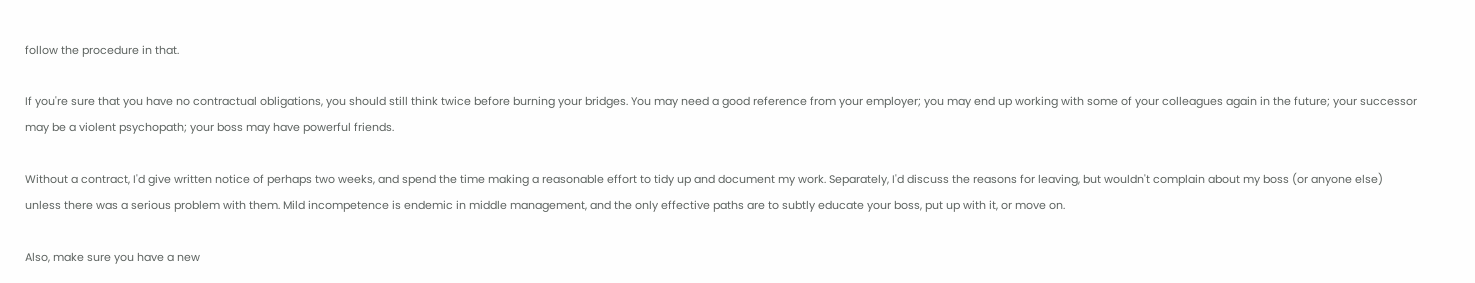follow the procedure in that.

If you're sure that you have no contractual obligations, you should still think twice before burning your bridges. You may need a good reference from your employer; you may end up working with some of your colleagues again in the future; your successor may be a violent psychopath; your boss may have powerful friends.

Without a contract, I'd give written notice of perhaps two weeks, and spend the time making a reasonable effort to tidy up and document my work. Separately, I'd discuss the reasons for leaving, but wouldn't complain about my boss (or anyone else) unless there was a serious problem with them. Mild incompetence is endemic in middle management, and the only effective paths are to subtly educate your boss, put up with it, or move on.

Also, make sure you have a new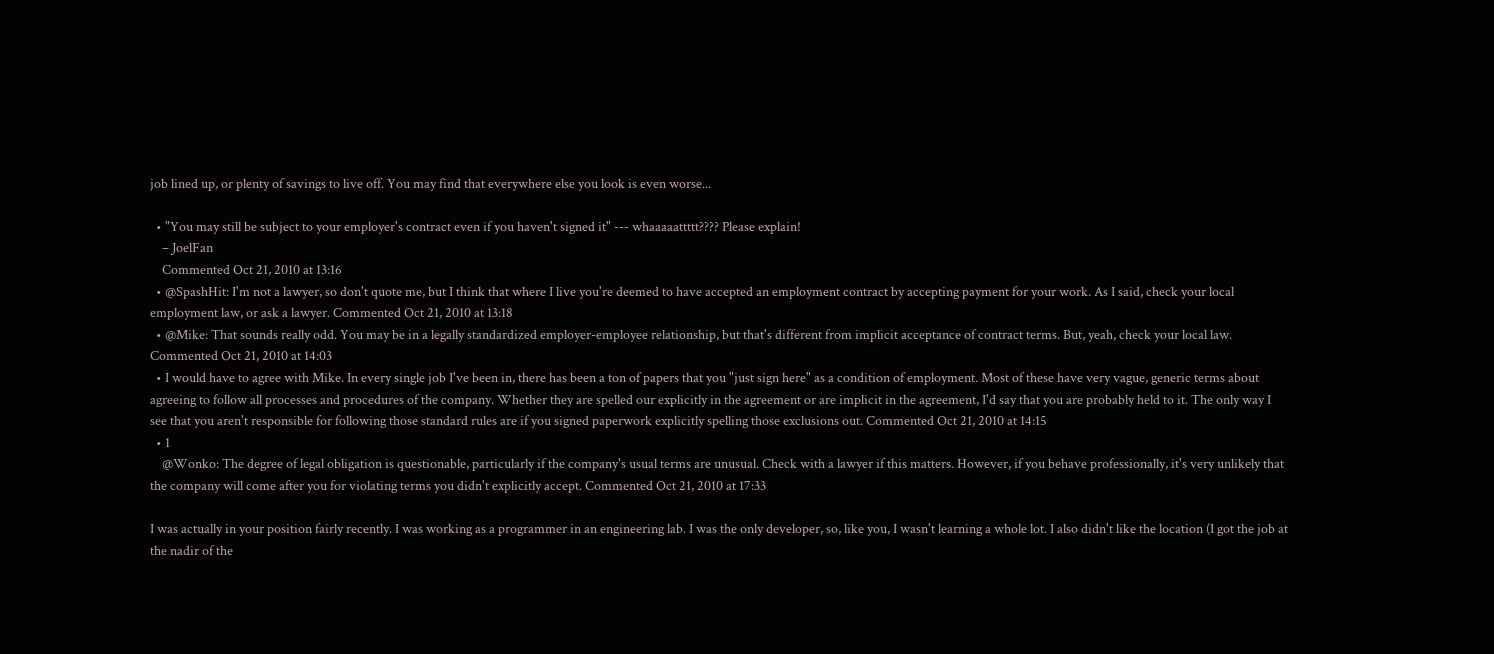job lined up, or plenty of savings to live off. You may find that everywhere else you look is even worse...

  • "You may still be subject to your employer's contract even if you haven't signed it" --- whaaaaattttt???? Please explain!
    – JoelFan
    Commented Oct 21, 2010 at 13:16
  • @SpashHit: I'm not a lawyer, so don't quote me, but I think that where I live you're deemed to have accepted an employment contract by accepting payment for your work. As I said, check your local employment law, or ask a lawyer. Commented Oct 21, 2010 at 13:18
  • @Mike: That sounds really odd. You may be in a legally standardized employer-employee relationship, but that's different from implicit acceptance of contract terms. But, yeah, check your local law. Commented Oct 21, 2010 at 14:03
  • I would have to agree with Mike. In every single job I've been in, there has been a ton of papers that you "just sign here" as a condition of employment. Most of these have very vague, generic terms about agreeing to follow all processes and procedures of the company. Whether they are spelled our explicitly in the agreement or are implicit in the agreement, I'd say that you are probably held to it. The only way I see that you aren't responsible for following those standard rules are if you signed paperwork explicitly spelling those exclusions out. Commented Oct 21, 2010 at 14:15
  • 1
    @Wonko: The degree of legal obligation is questionable, particularly if the company's usual terms are unusual. Check with a lawyer if this matters. However, if you behave professionally, it's very unlikely that the company will come after you for violating terms you didn't explicitly accept. Commented Oct 21, 2010 at 17:33

I was actually in your position fairly recently. I was working as a programmer in an engineering lab. I was the only developer, so, like you, I wasn't learning a whole lot. I also didn't like the location (I got the job at the nadir of the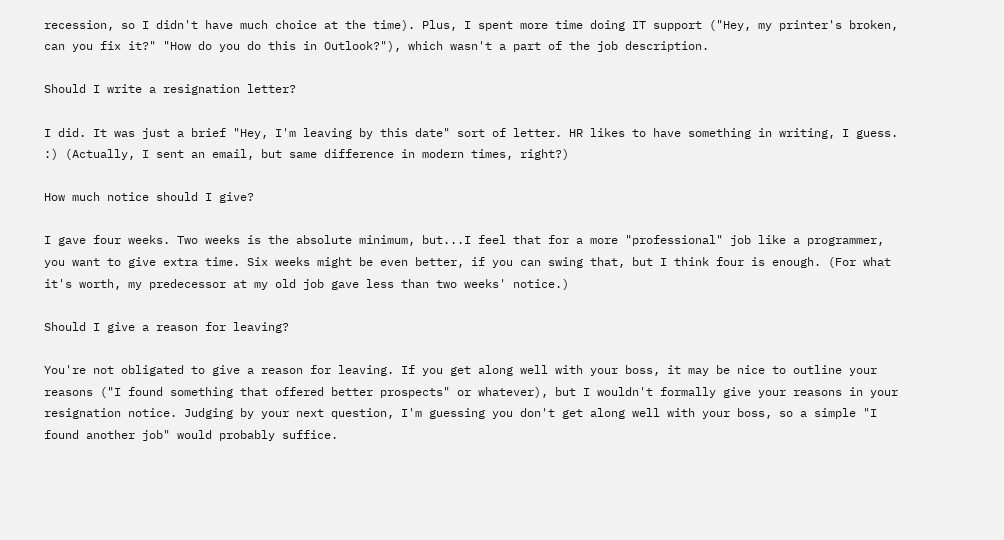recession, so I didn't have much choice at the time). Plus, I spent more time doing IT support ("Hey, my printer's broken, can you fix it?" "How do you do this in Outlook?"), which wasn't a part of the job description.

Should I write a resignation letter?

I did. It was just a brief "Hey, I'm leaving by this date" sort of letter. HR likes to have something in writing, I guess. :) (Actually, I sent an email, but same difference in modern times, right?)

How much notice should I give?

I gave four weeks. Two weeks is the absolute minimum, but...I feel that for a more "professional" job like a programmer, you want to give extra time. Six weeks might be even better, if you can swing that, but I think four is enough. (For what it's worth, my predecessor at my old job gave less than two weeks' notice.)

Should I give a reason for leaving?

You're not obligated to give a reason for leaving. If you get along well with your boss, it may be nice to outline your reasons ("I found something that offered better prospects" or whatever), but I wouldn't formally give your reasons in your resignation notice. Judging by your next question, I'm guessing you don't get along well with your boss, so a simple "I found another job" would probably suffice.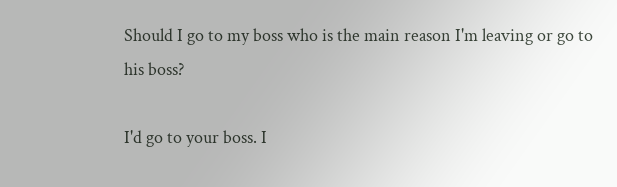Should I go to my boss who is the main reason I'm leaving or go to his boss?

I'd go to your boss. I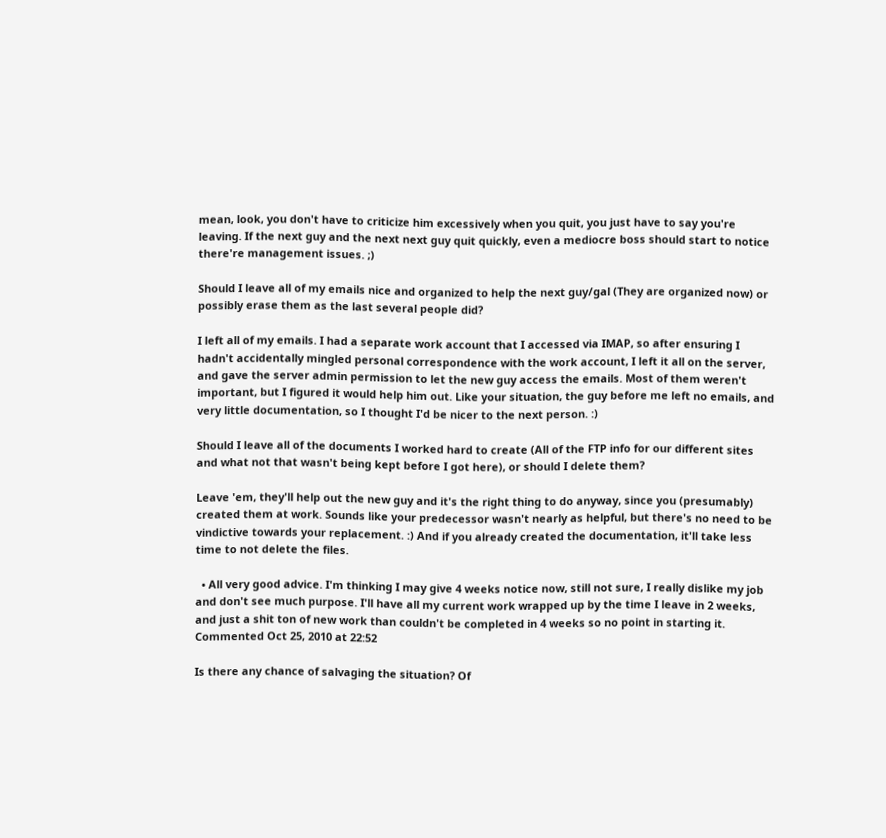mean, look, you don't have to criticize him excessively when you quit, you just have to say you're leaving. If the next guy and the next next guy quit quickly, even a mediocre boss should start to notice there're management issues. ;)

Should I leave all of my emails nice and organized to help the next guy/gal (They are organized now) or possibly erase them as the last several people did?

I left all of my emails. I had a separate work account that I accessed via IMAP, so after ensuring I hadn't accidentally mingled personal correspondence with the work account, I left it all on the server, and gave the server admin permission to let the new guy access the emails. Most of them weren't important, but I figured it would help him out. Like your situation, the guy before me left no emails, and very little documentation, so I thought I'd be nicer to the next person. :)

Should I leave all of the documents I worked hard to create (All of the FTP info for our different sites and what not that wasn't being kept before I got here), or should I delete them?

Leave 'em, they'll help out the new guy and it's the right thing to do anyway, since you (presumably) created them at work. Sounds like your predecessor wasn't nearly as helpful, but there's no need to be vindictive towards your replacement. :) And if you already created the documentation, it'll take less time to not delete the files.

  • All very good advice. I'm thinking I may give 4 weeks notice now, still not sure, I really dislike my job and don't see much purpose. I'll have all my current work wrapped up by the time I leave in 2 weeks, and just a shit ton of new work than couldn't be completed in 4 weeks so no point in starting it. Commented Oct 25, 2010 at 22:52

Is there any chance of salvaging the situation? Of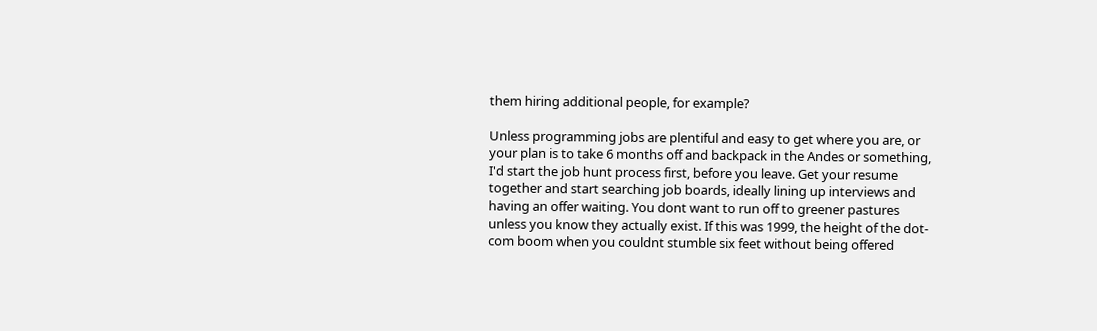them hiring additional people, for example?

Unless programming jobs are plentiful and easy to get where you are, or your plan is to take 6 months off and backpack in the Andes or something, I'd start the job hunt process first, before you leave. Get your resume together and start searching job boards, ideally lining up interviews and having an offer waiting. You dont want to run off to greener pastures unless you know they actually exist. If this was 1999, the height of the dot-com boom when you couldnt stumble six feet without being offered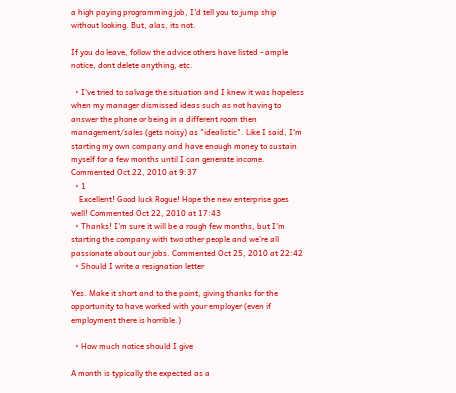a high paying programming job, I'd tell you to jump ship without looking. But, alas, its not.

If you do leave, follow the advice others have listed - ample notice, dont delete anything, etc.

  • I've tried to salvage the situation and I knew it was hopeless when my manager dismissed ideas such as not having to answer the phone or being in a different room then management/sales (gets noisy) as "idealistic". Like I said, I'm starting my own company and have enough money to sustain myself for a few months until I can generate income. Commented Oct 22, 2010 at 9:37
  • 1
    Excellent! Good luck Rogue! Hope the new enterprise goes well! Commented Oct 22, 2010 at 17:43
  • Thanks! I'm sure it will be a rough few months, but I'm starting the company with two other people and we're all passionate about our jobs. Commented Oct 25, 2010 at 22:42
  • Should I write a resignation letter

Yes. Make it short and to the point, giving thanks for the opportunity to have worked with your employer (even if employment there is horrible.)

  • How much notice should I give

A month is typically the expected as a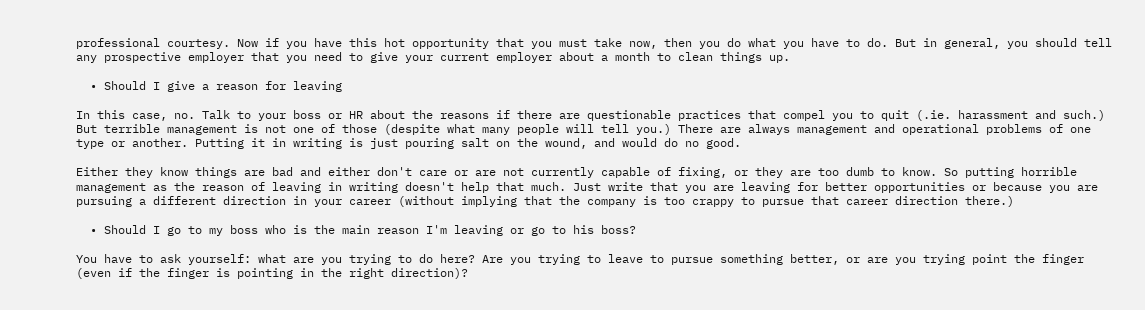professional courtesy. Now if you have this hot opportunity that you must take now, then you do what you have to do. But in general, you should tell any prospective employer that you need to give your current employer about a month to clean things up.

  • Should I give a reason for leaving

In this case, no. Talk to your boss or HR about the reasons if there are questionable practices that compel you to quit (.ie. harassment and such.) But terrible management is not one of those (despite what many people will tell you.) There are always management and operational problems of one type or another. Putting it in writing is just pouring salt on the wound, and would do no good.

Either they know things are bad and either don't care or are not currently capable of fixing, or they are too dumb to know. So putting horrible management as the reason of leaving in writing doesn't help that much. Just write that you are leaving for better opportunities or because you are pursuing a different direction in your career (without implying that the company is too crappy to pursue that career direction there.)

  • Should I go to my boss who is the main reason I'm leaving or go to his boss?

You have to ask yourself: what are you trying to do here? Are you trying to leave to pursue something better, or are you trying point the finger (even if the finger is pointing in the right direction)?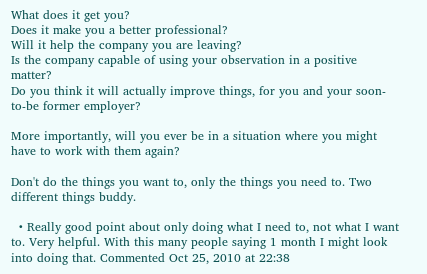What does it get you?
Does it make you a better professional?
Will it help the company you are leaving?
Is the company capable of using your observation in a positive matter?
Do you think it will actually improve things, for you and your soon-to-be former employer?

More importantly, will you ever be in a situation where you might have to work with them again?

Don't do the things you want to, only the things you need to. Two different things buddy.

  • Really good point about only doing what I need to, not what I want to. Very helpful. With this many people saying 1 month I might look into doing that. Commented Oct 25, 2010 at 22:38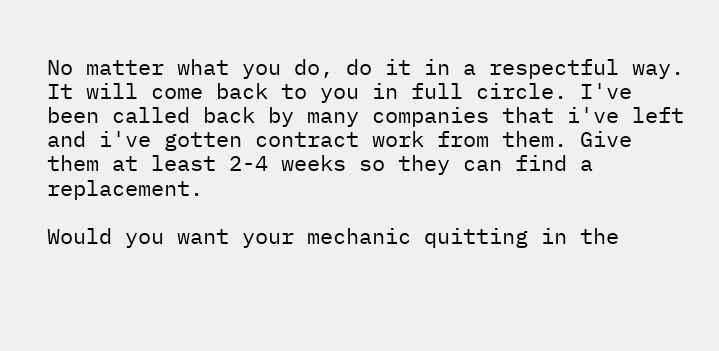No matter what you do, do it in a respectful way. It will come back to you in full circle. I've been called back by many companies that i've left and i've gotten contract work from them. Give them at least 2-4 weeks so they can find a replacement.

Would you want your mechanic quitting in the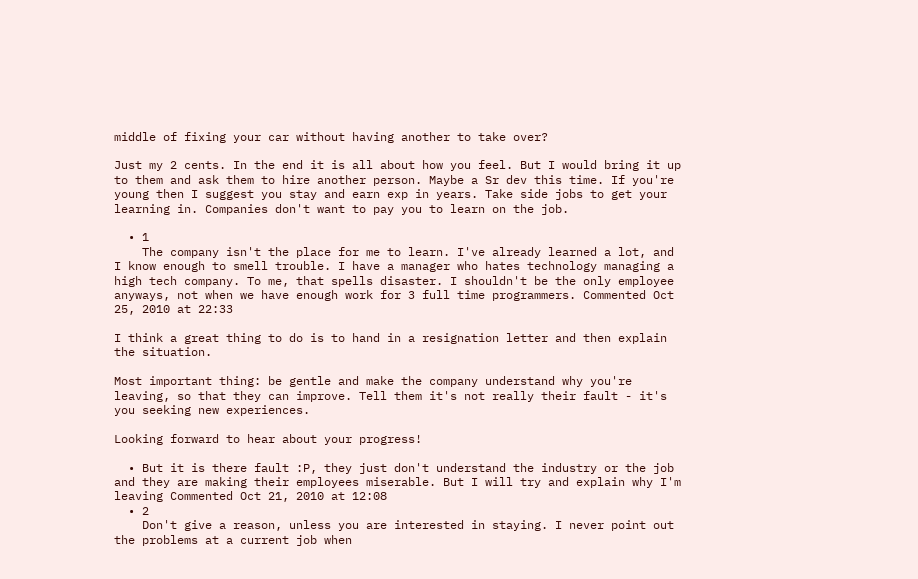middle of fixing your car without having another to take over?

Just my 2 cents. In the end it is all about how you feel. But I would bring it up to them and ask them to hire another person. Maybe a Sr dev this time. If you're young then I suggest you stay and earn exp in years. Take side jobs to get your learning in. Companies don't want to pay you to learn on the job.

  • 1
    The company isn't the place for me to learn. I've already learned a lot, and I know enough to smell trouble. I have a manager who hates technology managing a high tech company. To me, that spells disaster. I shouldn't be the only employee anyways, not when we have enough work for 3 full time programmers. Commented Oct 25, 2010 at 22:33

I think a great thing to do is to hand in a resignation letter and then explain the situation.

Most important thing: be gentle and make the company understand why you're leaving, so that they can improve. Tell them it's not really their fault - it's you seeking new experiences.

Looking forward to hear about your progress!

  • But it is there fault :P, they just don't understand the industry or the job and they are making their employees miserable. But I will try and explain why I'm leaving Commented Oct 21, 2010 at 12:08
  • 2
    Don't give a reason, unless you are interested in staying. I never point out the problems at a current job when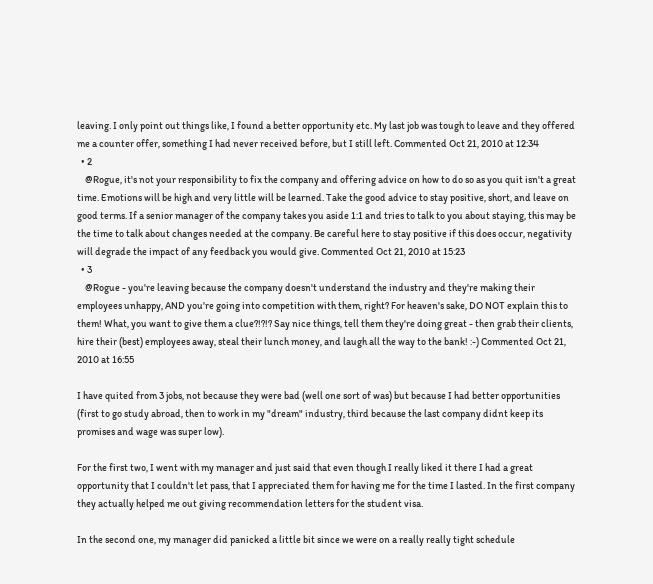leaving. I only point out things like, I found a better opportunity etc. My last job was tough to leave and they offered me a counter offer, something I had never received before, but I still left. Commented Oct 21, 2010 at 12:34
  • 2
    @Rogue, it's not your responsibility to fix the company and offering advice on how to do so as you quit isn't a great time. Emotions will be high and very little will be learned. Take the good advice to stay positive, short, and leave on good terms. If a senior manager of the company takes you aside 1:1 and tries to talk to you about staying, this may be the time to talk about changes needed at the company. Be careful here to stay positive if this does occur, negativity will degrade the impact of any feedback you would give. Commented Oct 21, 2010 at 15:23
  • 3
    @Rogue - you're leaving because the company doesn't understand the industry and they're making their employees unhappy, AND you're going into competition with them, right? For heaven's sake, DO NOT explain this to them! What, you want to give them a clue?!?!? Say nice things, tell them they're doing great - then grab their clients, hire their (best) employees away, steal their lunch money, and laugh all the way to the bank! :-) Commented Oct 21, 2010 at 16:55

I have quited from 3 jobs, not because they were bad (well one sort of was) but because I had better opportunities (first to go study abroad, then to work in my "dream" industry, third because the last company didnt keep its promises and wage was super low).

For the first two, I went with my manager and just said that even though I really liked it there I had a great opportunity that I couldn't let pass, that I appreciated them for having me for the time I lasted. In the first company they actually helped me out giving recommendation letters for the student visa.

In the second one, my manager did panicked a little bit since we were on a really really tight schedule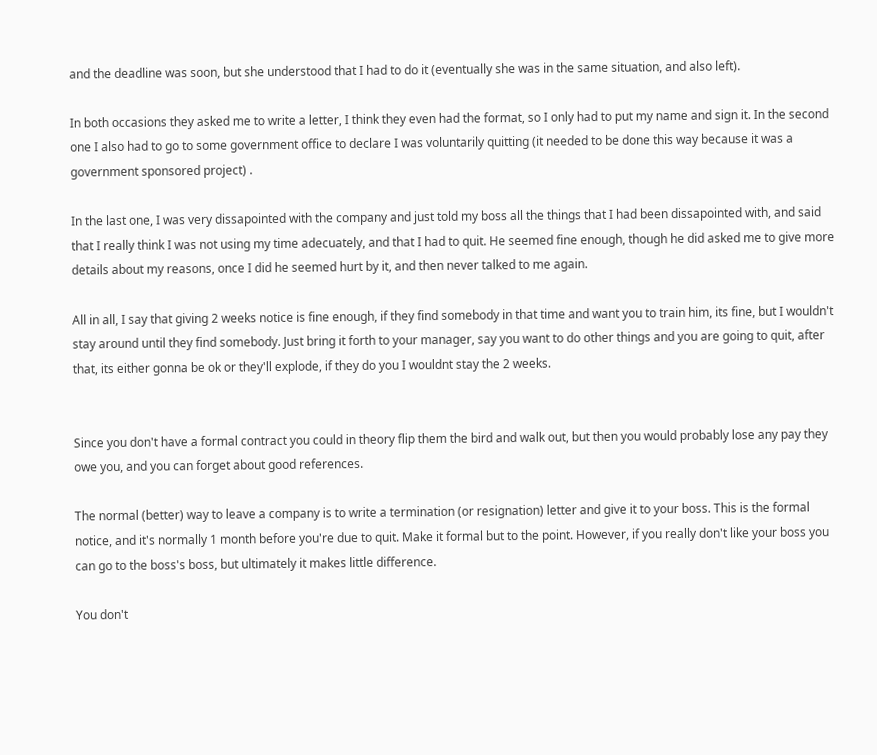and the deadline was soon, but she understood that I had to do it (eventually she was in the same situation, and also left).

In both occasions they asked me to write a letter, I think they even had the format, so I only had to put my name and sign it. In the second one I also had to go to some government office to declare I was voluntarily quitting (it needed to be done this way because it was a government sponsored project) .

In the last one, I was very dissapointed with the company and just told my boss all the things that I had been dissapointed with, and said that I really think I was not using my time adecuately, and that I had to quit. He seemed fine enough, though he did asked me to give more details about my reasons, once I did he seemed hurt by it, and then never talked to me again.

All in all, I say that giving 2 weeks notice is fine enough, if they find somebody in that time and want you to train him, its fine, but I wouldn't stay around until they find somebody. Just bring it forth to your manager, say you want to do other things and you are going to quit, after that, its either gonna be ok or they'll explode, if they do you I wouldnt stay the 2 weeks.


Since you don't have a formal contract you could in theory flip them the bird and walk out, but then you would probably lose any pay they owe you, and you can forget about good references.

The normal (better) way to leave a company is to write a termination (or resignation) letter and give it to your boss. This is the formal notice, and it's normally 1 month before you're due to quit. Make it formal but to the point. However, if you really don't like your boss you can go to the boss's boss, but ultimately it makes little difference.

You don't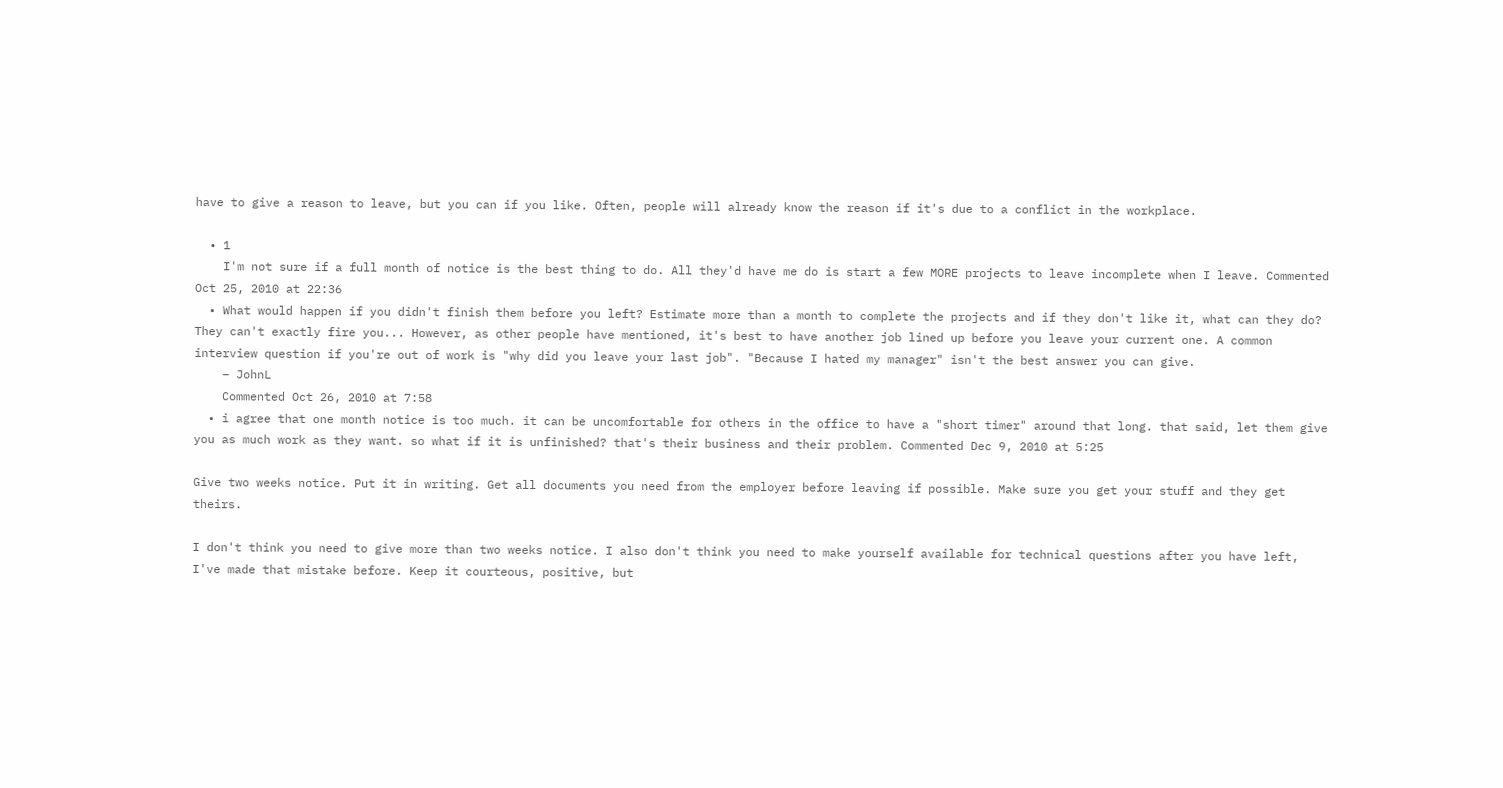have to give a reason to leave, but you can if you like. Often, people will already know the reason if it's due to a conflict in the workplace.

  • 1
    I'm not sure if a full month of notice is the best thing to do. All they'd have me do is start a few MORE projects to leave incomplete when I leave. Commented Oct 25, 2010 at 22:36
  • What would happen if you didn't finish them before you left? Estimate more than a month to complete the projects and if they don't like it, what can they do? They can't exactly fire you... However, as other people have mentioned, it's best to have another job lined up before you leave your current one. A common interview question if you're out of work is "why did you leave your last job". "Because I hated my manager" isn't the best answer you can give.
    – JohnL
    Commented Oct 26, 2010 at 7:58
  • i agree that one month notice is too much. it can be uncomfortable for others in the office to have a "short timer" around that long. that said, let them give you as much work as they want. so what if it is unfinished? that's their business and their problem. Commented Dec 9, 2010 at 5:25

Give two weeks notice. Put it in writing. Get all documents you need from the employer before leaving if possible. Make sure you get your stuff and they get theirs.

I don't think you need to give more than two weeks notice. I also don't think you need to make yourself available for technical questions after you have left, I've made that mistake before. Keep it courteous, positive, but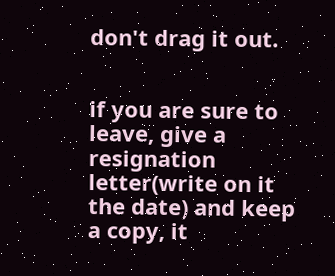don't drag it out.


if you are sure to leave, give a resignation letter(write on it the date) and keep a copy, it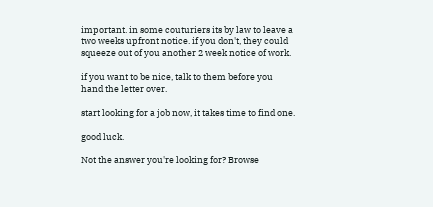important. in some couturiers its by law to leave a two weeks upfront notice. if you don't, they could squeeze out of you another 2 week notice of work.

if you want to be nice, talk to them before you hand the letter over.

start looking for a job now, it takes time to find one.

good luck.

Not the answer you're looking for? Browse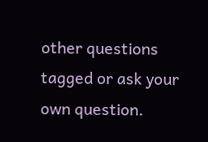other questions tagged or ask your own question.